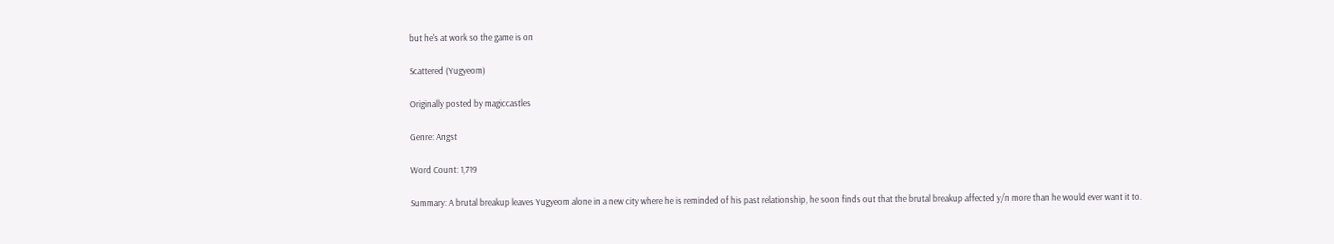but he's at work so the game is on

Scattered (Yugyeom)

Originally posted by magiccastles

Genre: Angst

Word Count: 1,719

Summary: A brutal breakup leaves Yugyeom alone in a new city where he is reminded of his past relationship, he soon finds out that the brutal breakup affected y/n more than he would ever want it to.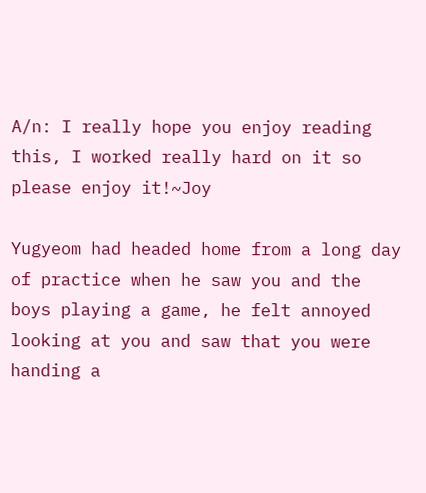A/n: I really hope you enjoy reading this, I worked really hard on it so please enjoy it!~Joy

Yugyeom had headed home from a long day of practice when he saw you and the boys playing a game, he felt annoyed looking at you and saw that you were handing a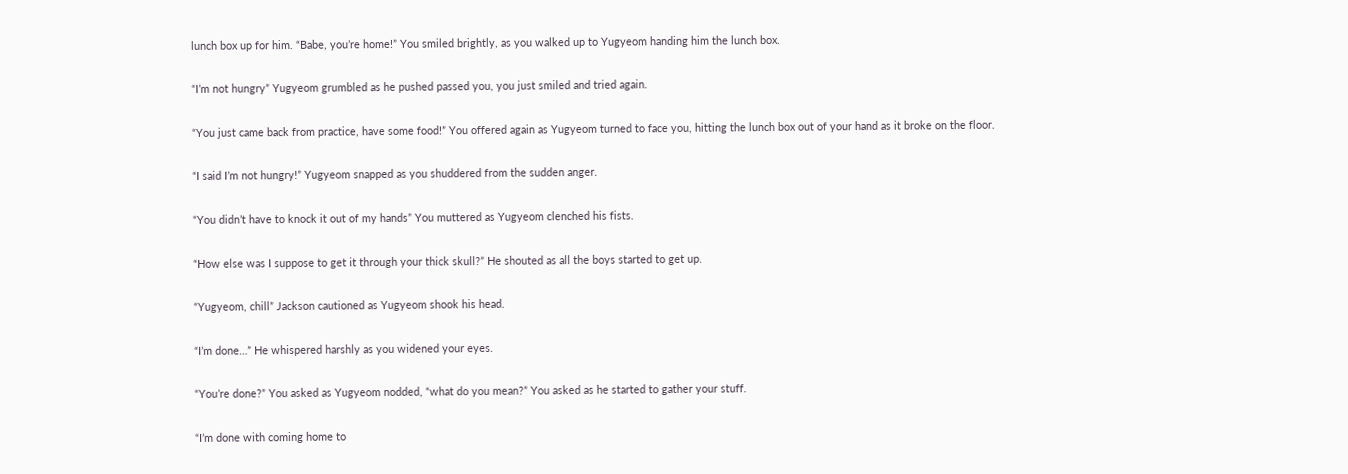lunch box up for him. “Babe, you’re home!” You smiled brightly, as you walked up to Yugyeom handing him the lunch box.

“I’m not hungry” Yugyeom grumbled as he pushed passed you, you just smiled and tried again.

“You just came back from practice, have some food!” You offered again as Yugyeom turned to face you, hitting the lunch box out of your hand as it broke on the floor.

“I said I’m not hungry!” Yugyeom snapped as you shuddered from the sudden anger.

“You didn’t have to knock it out of my hands” You muttered as Yugyeom clenched his fists.

“How else was I suppose to get it through your thick skull?” He shouted as all the boys started to get up.

“Yugyeom, chill” Jackson cautioned as Yugyeom shook his head.

“I’m done…” He whispered harshly as you widened your eyes.

“You’re done?” You asked as Yugyeom nodded, “what do you mean?” You asked as he started to gather your stuff.

“I’m done with coming home to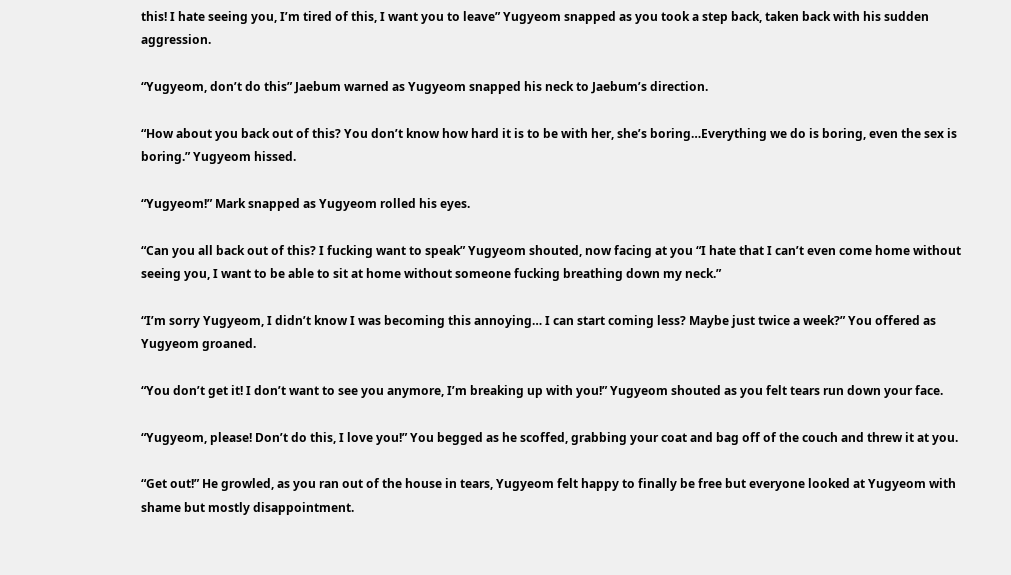this! I hate seeing you, I’m tired of this, I want you to leave” Yugyeom snapped as you took a step back, taken back with his sudden aggression.

“Yugyeom, don’t do this” Jaebum warned as Yugyeom snapped his neck to Jaebum’s direction.

“How about you back out of this? You don’t know how hard it is to be with her, she’s boring…Everything we do is boring, even the sex is boring.” Yugyeom hissed.

“Yugyeom!” Mark snapped as Yugyeom rolled his eyes.

“Can you all back out of this? I fucking want to speak” Yugyeom shouted, now facing at you “I hate that I can’t even come home without seeing you, I want to be able to sit at home without someone fucking breathing down my neck.”

“I’m sorry Yugyeom, I didn’t know I was becoming this annoying… I can start coming less? Maybe just twice a week?” You offered as Yugyeom groaned.

“You don’t get it! I don’t want to see you anymore, I’m breaking up with you!” Yugyeom shouted as you felt tears run down your face.

“Yugyeom, please! Don’t do this, I love you!” You begged as he scoffed, grabbing your coat and bag off of the couch and threw it at you.

“Get out!” He growled, as you ran out of the house in tears, Yugyeom felt happy to finally be free but everyone looked at Yugyeom with shame but mostly disappointment.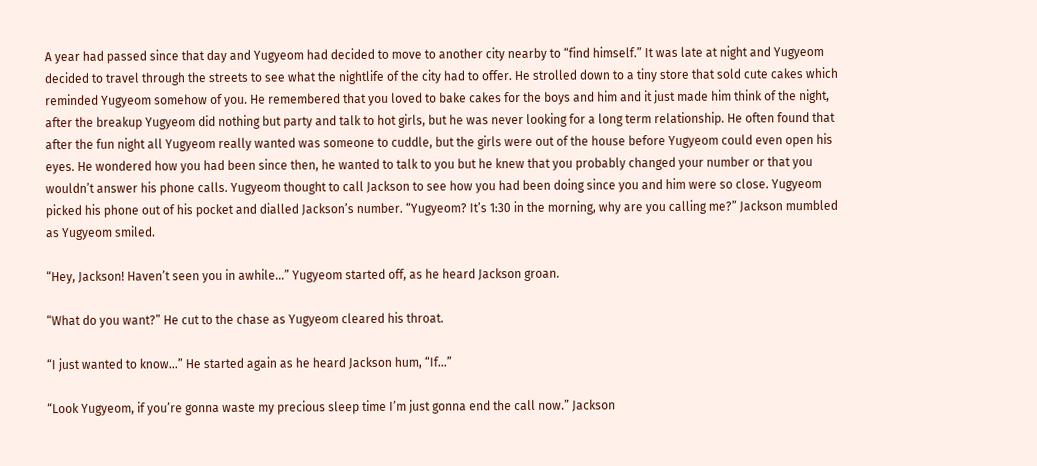A year had passed since that day and Yugyeom had decided to move to another city nearby to “find himself.” It was late at night and Yugyeom decided to travel through the streets to see what the nightlife of the city had to offer. He strolled down to a tiny store that sold cute cakes which reminded Yugyeom somehow of you. He remembered that you loved to bake cakes for the boys and him and it just made him think of the night, after the breakup Yugyeom did nothing but party and talk to hot girls, but he was never looking for a long term relationship. He often found that after the fun night all Yugyeom really wanted was someone to cuddle, but the girls were out of the house before Yugyeom could even open his eyes. He wondered how you had been since then, he wanted to talk to you but he knew that you probably changed your number or that you wouldn’t answer his phone calls. Yugyeom thought to call Jackson to see how you had been doing since you and him were so close. Yugyeom picked his phone out of his pocket and dialled Jackson’s number. “Yugyeom? It’s 1:30 in the morning, why are you calling me?” Jackson mumbled as Yugyeom smiled.

“Hey, Jackson! Haven’t seen you in awhile…” Yugyeom started off, as he heard Jackson groan.

“What do you want?” He cut to the chase as Yugyeom cleared his throat.

“I just wanted to know…” He started again as he heard Jackson hum, “If…”

“Look Yugyeom, if you’re gonna waste my precious sleep time I’m just gonna end the call now.” Jackson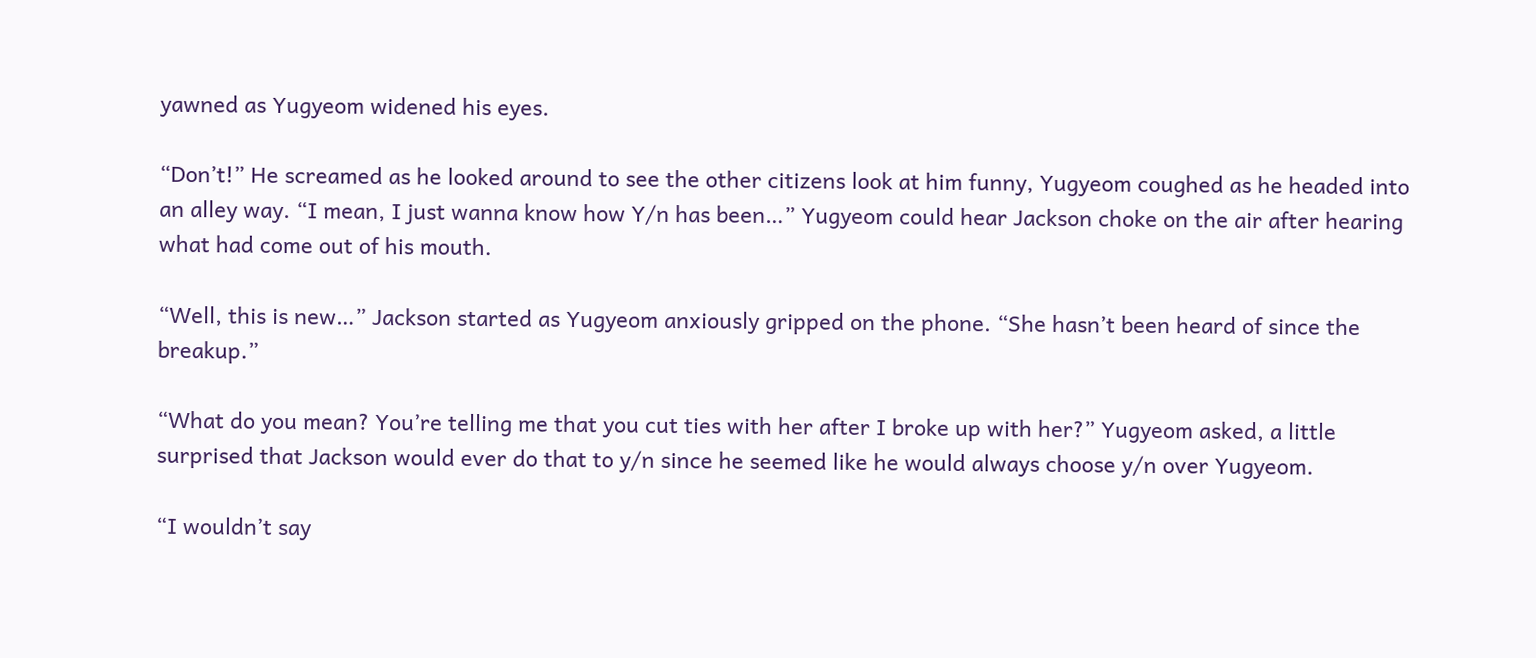yawned as Yugyeom widened his eyes.

“Don’t!” He screamed as he looked around to see the other citizens look at him funny, Yugyeom coughed as he headed into an alley way. “I mean, I just wanna know how Y/n has been…” Yugyeom could hear Jackson choke on the air after hearing what had come out of his mouth.

“Well, this is new…” Jackson started as Yugyeom anxiously gripped on the phone. “She hasn’t been heard of since the breakup.”

“What do you mean? You’re telling me that you cut ties with her after I broke up with her?” Yugyeom asked, a little surprised that Jackson would ever do that to y/n since he seemed like he would always choose y/n over Yugyeom.

“I wouldn’t say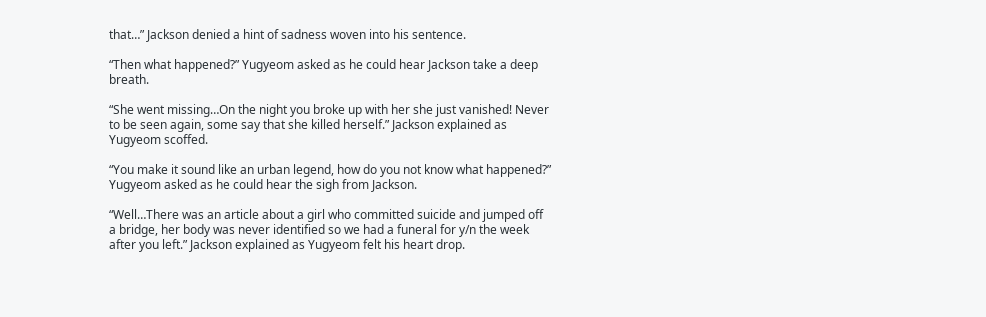that…” Jackson denied a hint of sadness woven into his sentence.

“Then what happened?” Yugyeom asked as he could hear Jackson take a deep breath.

“She went missing…On the night you broke up with her she just vanished! Never to be seen again, some say that she killed herself.” Jackson explained as Yugyeom scoffed.

“You make it sound like an urban legend, how do you not know what happened?” Yugyeom asked as he could hear the sigh from Jackson.

“Well…There was an article about a girl who committed suicide and jumped off a bridge, her body was never identified so we had a funeral for y/n the week after you left.” Jackson explained as Yugyeom felt his heart drop.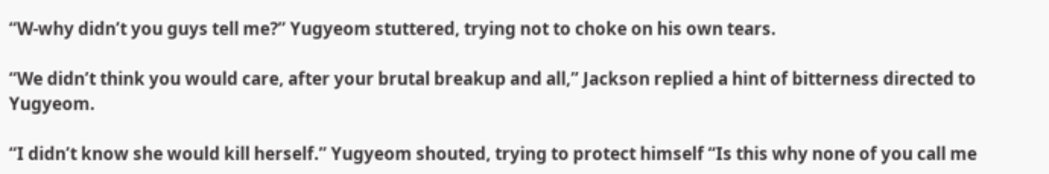“W-why didn’t you guys tell me?” Yugyeom stuttered, trying not to choke on his own tears.

“We didn’t think you would care, after your brutal breakup and all,” Jackson replied a hint of bitterness directed to Yugyeom.

“I didn’t know she would kill herself.” Yugyeom shouted, trying to protect himself “Is this why none of you call me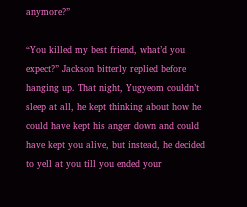anymore?”

“You killed my best friend, what’d you expect?” Jackson bitterly replied before hanging up. That night, Yugyeom couldn’t sleep at all, he kept thinking about how he could have kept his anger down and could have kept you alive, but instead, he decided to yell at you till you ended your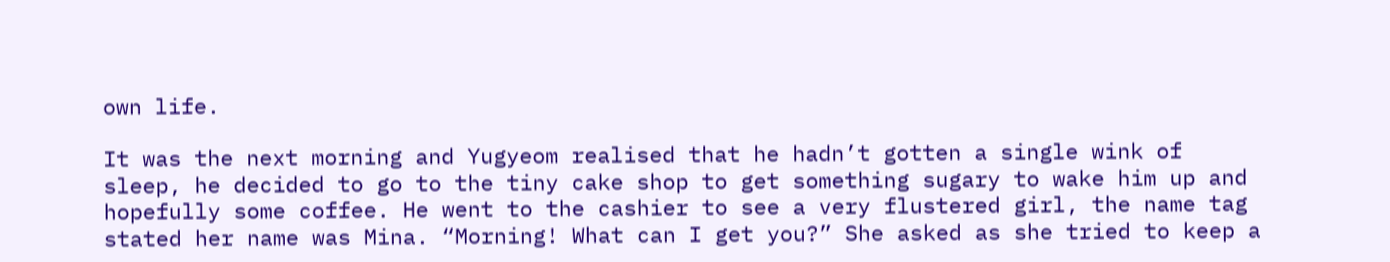own life.

It was the next morning and Yugyeom realised that he hadn’t gotten a single wink of sleep, he decided to go to the tiny cake shop to get something sugary to wake him up and hopefully some coffee. He went to the cashier to see a very flustered girl, the name tag stated her name was Mina. “Morning! What can I get you?” She asked as she tried to keep a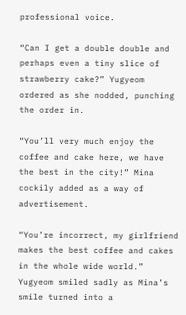professional voice.

“Can I get a double double and perhaps even a tiny slice of strawberry cake?” Yugyeom ordered as she nodded, punching the order in.

“You’ll very much enjoy the coffee and cake here, we have the best in the city!” Mina cockily added as a way of advertisement.

“You’re incorrect, my girlfriend makes the best coffee and cakes in the whole wide world.” Yugyeom smiled sadly as Mina’s smile turned into a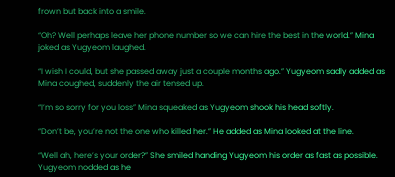frown but back into a smile.

“Oh? Well perhaps leave her phone number so we can hire the best in the world.” Mina joked as Yugyeom laughed.

“I wish I could, but she passed away just a couple months ago.” Yugyeom sadly added as Mina coughed, suddenly the air tensed up.

“I’m so sorry for you loss” Mina squeaked as Yugyeom shook his head softly.

“Don’t be, you’re not the one who killed her.” He added as Mina looked at the line.

“Well ah, here’s your order?” She smiled handing Yugyeom his order as fast as possible. Yugyeom nodded as he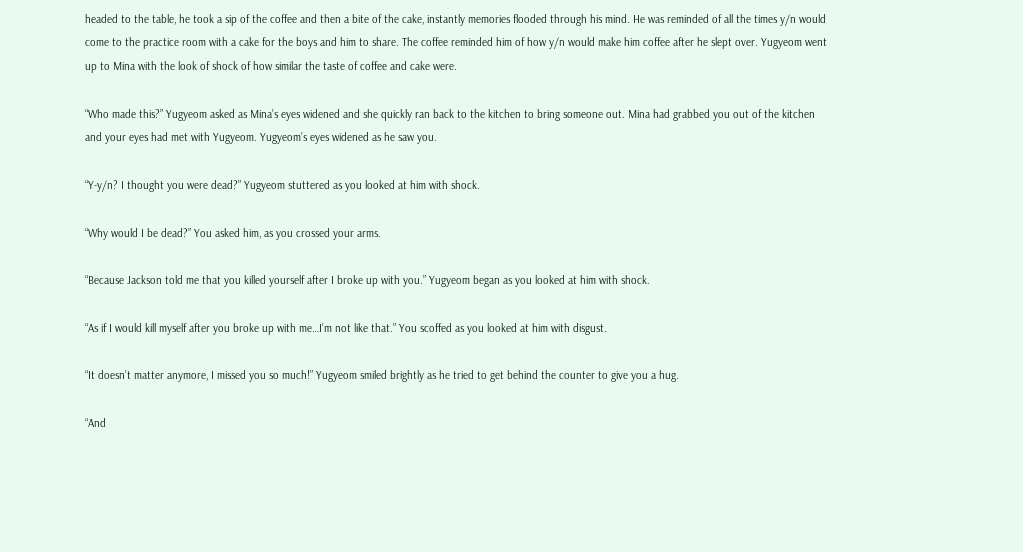headed to the table, he took a sip of the coffee and then a bite of the cake, instantly memories flooded through his mind. He was reminded of all the times y/n would come to the practice room with a cake for the boys and him to share. The coffee reminded him of how y/n would make him coffee after he slept over. Yugyeom went up to Mina with the look of shock of how similar the taste of coffee and cake were.

“Who made this?” Yugyeom asked as Mina’s eyes widened and she quickly ran back to the kitchen to bring someone out. Mina had grabbed you out of the kitchen and your eyes had met with Yugyeom. Yugyeom’s eyes widened as he saw you.

“Y-y/n? I thought you were dead?” Yugyeom stuttered as you looked at him with shock.

“Why would I be dead?” You asked him, as you crossed your arms.

“Because Jackson told me that you killed yourself after I broke up with you.” Yugyeom began as you looked at him with shock.

“As if I would kill myself after you broke up with me…I’m not like that.” You scoffed as you looked at him with disgust.

“It doesn’t matter anymore, I missed you so much!” Yugyeom smiled brightly as he tried to get behind the counter to give you a hug.

“And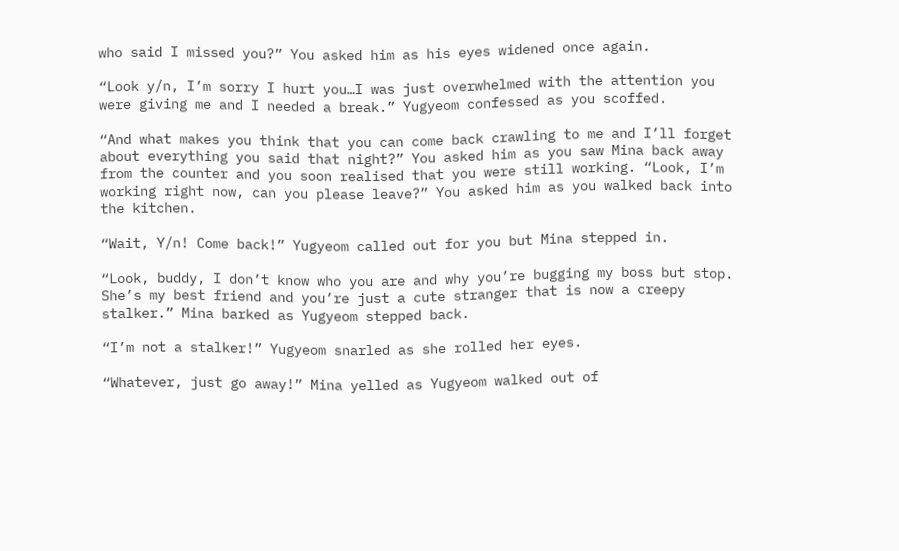who said I missed you?” You asked him as his eyes widened once again.

“Look y/n, I’m sorry I hurt you…I was just overwhelmed with the attention you were giving me and I needed a break.” Yugyeom confessed as you scoffed.

“And what makes you think that you can come back crawling to me and I’ll forget about everything you said that night?” You asked him as you saw Mina back away from the counter and you soon realised that you were still working. “Look, I’m working right now, can you please leave?” You asked him as you walked back into the kitchen.

“Wait, Y/n! Come back!” Yugyeom called out for you but Mina stepped in.

“Look, buddy, I don’t know who you are and why you’re bugging my boss but stop. She’s my best friend and you’re just a cute stranger that is now a creepy stalker.” Mina barked as Yugyeom stepped back.

“I’m not a stalker!” Yugyeom snarled as she rolled her eyes.

“Whatever, just go away!” Mina yelled as Yugyeom walked out of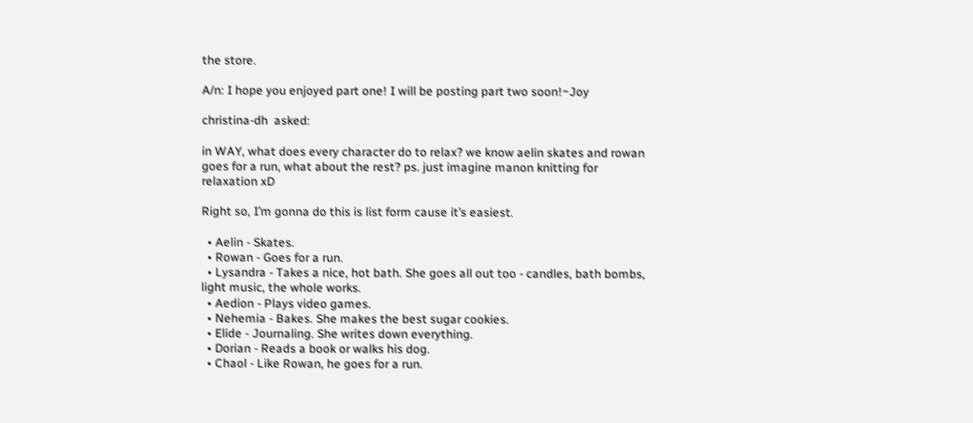the store.

A/n: I hope you enjoyed part one! I will be posting part two soon!~Joy

christina-dh  asked:

in WAY, what does every character do to relax? we know aelin skates and rowan goes for a run, what about the rest? ps. just imagine manon knitting for relaxation xD

Right so, I’m gonna do this is list form cause it’s easiest.

  • Aelin - Skates.
  • Rowan - Goes for a run.
  • Lysandra - Takes a nice, hot bath. She goes all out too - candles, bath bombs, light music, the whole works.
  • Aedion - Plays video games.
  • Nehemia - Bakes. She makes the best sugar cookies.
  • Elide - Journaling. She writes down everything.
  • Dorian - Reads a book or walks his dog.
  • Chaol - Like Rowan, he goes for a run.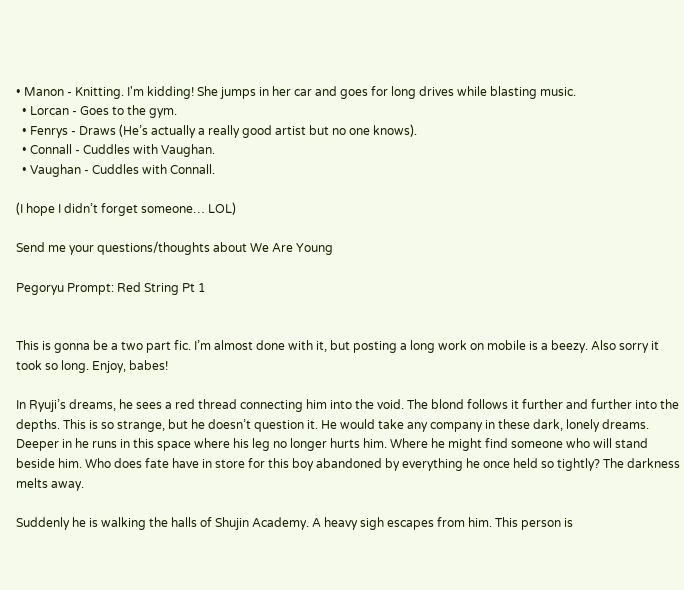• Manon - Knitting. I'm kidding! She jumps in her car and goes for long drives while blasting music.
  • Lorcan - Goes to the gym.
  • Fenrys - Draws (He’s actually a really good artist but no one knows).
  • Connall - Cuddles with Vaughan.
  • Vaughan - Cuddles with Connall.

(I hope I didn’t forget someone… LOL)

Send me your questions/thoughts about We Are Young

Pegoryu Prompt: Red String Pt 1


This is gonna be a two part fic. I’m almost done with it, but posting a long work on mobile is a beezy. Also sorry it took so long. Enjoy, babes!

In Ryuji’s dreams, he sees a red thread connecting him into the void. The blond follows it further and further into the depths. This is so strange, but he doesn’t question it. He would take any company in these dark, lonely dreams. Deeper in he runs in this space where his leg no longer hurts him. Where he might find someone who will stand beside him. Who does fate have in store for this boy abandoned by everything he once held so tightly? The darkness melts away.

Suddenly he is walking the halls of Shujin Academy. A heavy sigh escapes from him. This person is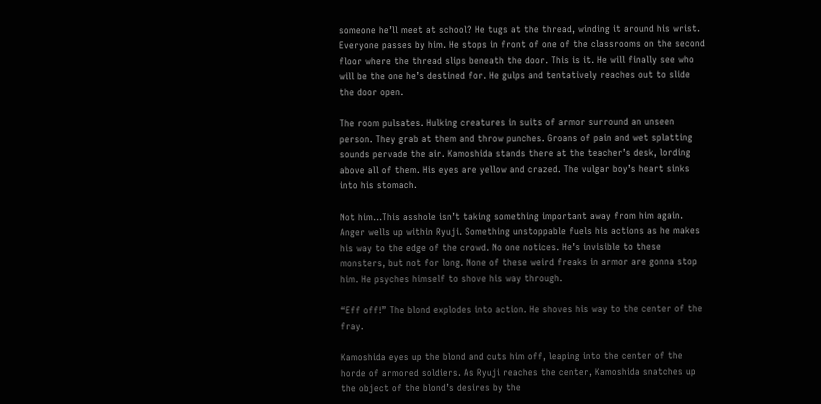someone he’ll meet at school? He tugs at the thread, winding it around his wrist. Everyone passes by him. He stops in front of one of the classrooms on the second floor where the thread slips beneath the door. This is it. He will finally see who will be the one he’s destined for. He gulps and tentatively reaches out to slide the door open.

The room pulsates. Hulking creatures in suits of armor surround an unseen person. They grab at them and throw punches. Groans of pain and wet splatting sounds pervade the air. Kamoshida stands there at the teacher’s desk, lording above all of them. His eyes are yellow and crazed. The vulgar boy’s heart sinks into his stomach.

Not him…This asshole isn’t taking something important away from him again. Anger wells up within Ryuji. Something unstoppable fuels his actions as he makes his way to the edge of the crowd. No one notices. He’s invisible to these monsters, but not for long. None of these weird freaks in armor are gonna stop him. He psyches himself to shove his way through.

“Eff off!” The blond explodes into action. He shoves his way to the center of the fray.

Kamoshida eyes up the blond and cuts him off, leaping into the center of the horde of armored soldiers. As Ryuji reaches the center, Kamoshida snatches up the object of the blond’s desires by the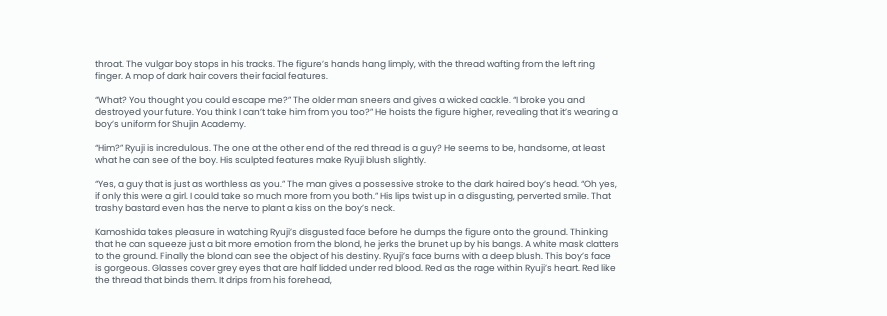throat. The vulgar boy stops in his tracks. The figure’s hands hang limply, with the thread wafting from the left ring finger. A mop of dark hair covers their facial features.

“What? You thought you could escape me?” The older man sneers and gives a wicked cackle. “I broke you and destroyed your future. You think I can’t take him from you too?” He hoists the figure higher, revealing that it’s wearing a boy’s uniform for Shujin Academy.

“Him?” Ryuji is incredulous. The one at the other end of the red thread is a guy? He seems to be, handsome, at least what he can see of the boy. His sculpted features make Ryuji blush slightly.

“Yes, a guy that is just as worthless as you.” The man gives a possessive stroke to the dark haired boy’s head. “Oh yes, if only this were a girl. I could take so much more from you both.” His lips twist up in a disgusting, perverted smile. That trashy bastard even has the nerve to plant a kiss on the boy’s neck.

Kamoshida takes pleasure in watching Ryuji’s disgusted face before he dumps the figure onto the ground. Thinking that he can squeeze just a bit more emotion from the blond, he jerks the brunet up by his bangs. A white mask clatters to the ground. Finally the blond can see the object of his destiny. Ryuji’s face burns with a deep blush. This boy’s face is gorgeous. Glasses cover grey eyes that are half lidded under red blood. Red as the rage within Ryuji’s heart. Red like the thread that binds them. It drips from his forehead,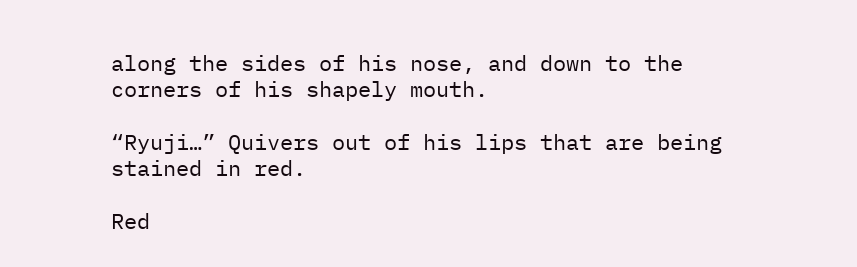along the sides of his nose, and down to the corners of his shapely mouth.

“Ryuji…” Quivers out of his lips that are being stained in red.

Red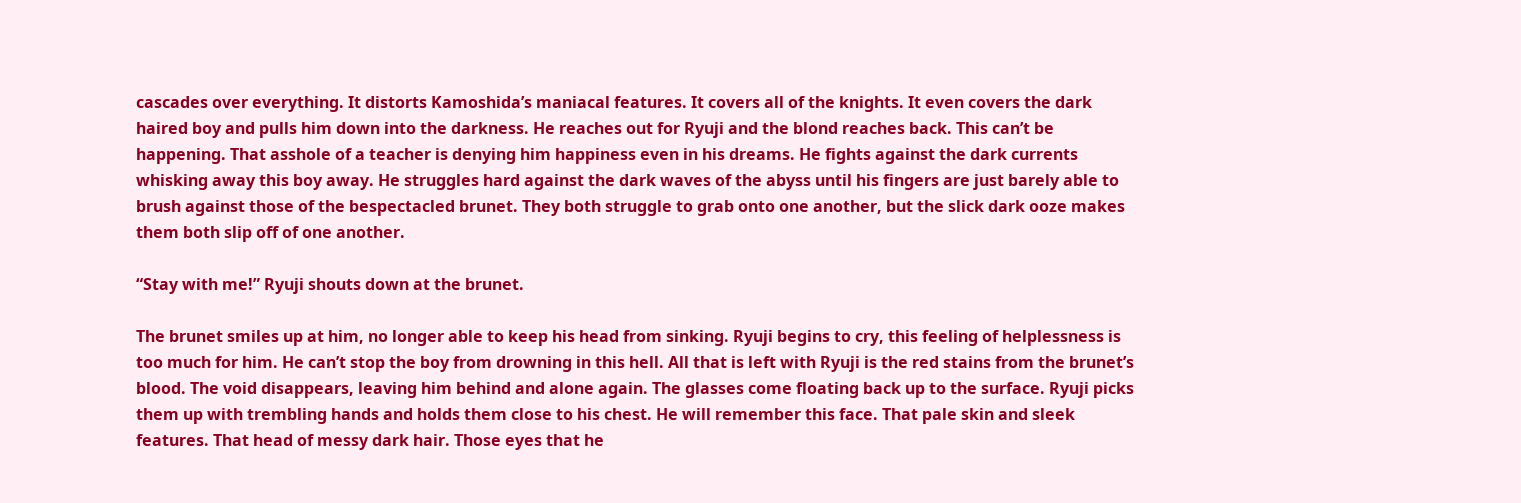cascades over everything. It distorts Kamoshida’s maniacal features. It covers all of the knights. It even covers the dark haired boy and pulls him down into the darkness. He reaches out for Ryuji and the blond reaches back. This can’t be happening. That asshole of a teacher is denying him happiness even in his dreams. He fights against the dark currents whisking away this boy away. He struggles hard against the dark waves of the abyss until his fingers are just barely able to brush against those of the bespectacled brunet. They both struggle to grab onto one another, but the slick dark ooze makes them both slip off of one another.

“Stay with me!” Ryuji shouts down at the brunet.

The brunet smiles up at him, no longer able to keep his head from sinking. Ryuji begins to cry, this feeling of helplessness is too much for him. He can’t stop the boy from drowning in this hell. All that is left with Ryuji is the red stains from the brunet’s blood. The void disappears, leaving him behind and alone again. The glasses come floating back up to the surface. Ryuji picks them up with trembling hands and holds them close to his chest. He will remember this face. That pale skin and sleek features. That head of messy dark hair. Those eyes that he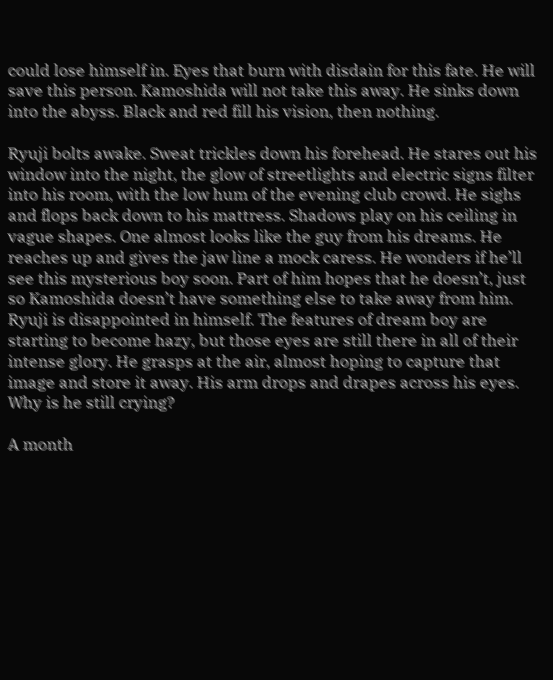could lose himself in. Eyes that burn with disdain for this fate. He will save this person. Kamoshida will not take this away. He sinks down into the abyss. Black and red fill his vision, then nothing.

Ryuji bolts awake. Sweat trickles down his forehead. He stares out his window into the night, the glow of streetlights and electric signs filter into his room, with the low hum of the evening club crowd. He sighs and flops back down to his mattress. Shadows play on his ceiling in vague shapes. One almost looks like the guy from his dreams. He reaches up and gives the jaw line a mock caress. He wonders if he’ll see this mysterious boy soon. Part of him hopes that he doesn’t, just so Kamoshida doesn’t have something else to take away from him. Ryuji is disappointed in himself. The features of dream boy are starting to become hazy, but those eyes are still there in all of their intense glory. He grasps at the air, almost hoping to capture that image and store it away. His arm drops and drapes across his eyes. Why is he still crying?

A month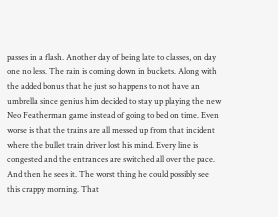passes in a flash. Another day of being late to classes, on day one no less. The rain is coming down in buckets. Along with the added bonus that he just so happens to not have an umbrella since genius him decided to stay up playing the new Neo Featherman game instead of going to bed on time. Even worse is that the trains are all messed up from that incident where the bullet train driver lost his mind. Every line is congested and the entrances are switched all over the pace. And then he sees it. The worst thing he could possibly see this crappy morning. That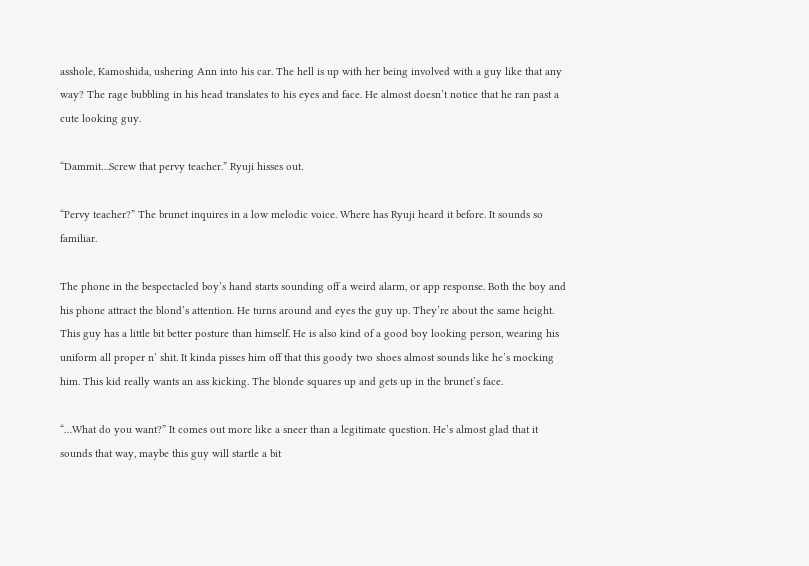asshole, Kamoshida, ushering Ann into his car. The hell is up with her being involved with a guy like that any way? The rage bubbling in his head translates to his eyes and face. He almost doesn’t notice that he ran past a cute looking guy.

“Dammit…Screw that pervy teacher.” Ryuji hisses out.

“Pervy teacher?” The brunet inquires in a low melodic voice. Where has Ryuji heard it before. It sounds so familiar.

The phone in the bespectacled boy’s hand starts sounding off a weird alarm, or app response. Both the boy and his phone attract the blond’s attention. He turns around and eyes the guy up. They’re about the same height. This guy has a little bit better posture than himself. He is also kind of a good boy looking person, wearing his uniform all proper n’ shit. It kinda pisses him off that this goody two shoes almost sounds like he’s mocking him. This kid really wants an ass kicking. The blonde squares up and gets up in the brunet’s face.

“…What do you want?” It comes out more like a sneer than a legitimate question. He’s almost glad that it sounds that way, maybe this guy will startle a bit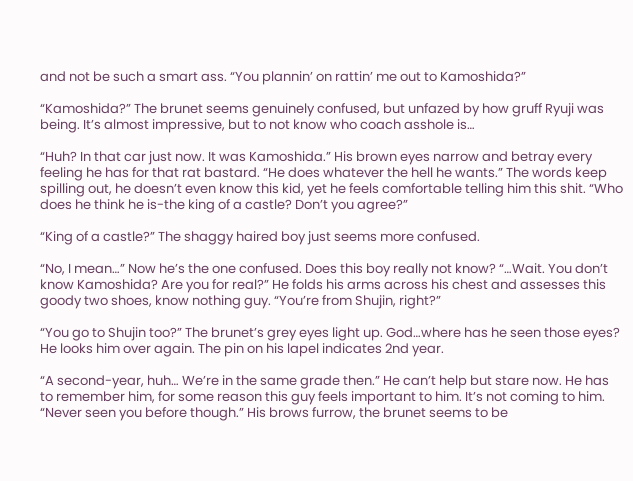and not be such a smart ass. “You plannin’ on rattin’ me out to Kamoshida?”

“Kamoshida?” The brunet seems genuinely confused, but unfazed by how gruff Ryuji was being. It’s almost impressive, but to not know who coach asshole is…

“Huh? In that car just now. It was Kamoshida.” His brown eyes narrow and betray every feeling he has for that rat bastard. “He does whatever the hell he wants.” The words keep spilling out, he doesn’t even know this kid, yet he feels comfortable telling him this shit. “Who does he think he is-the king of a castle? Don’t you agree?”

“King of a castle?” The shaggy haired boy just seems more confused.

“No, I mean…” Now he’s the one confused. Does this boy really not know? “…Wait. You don’t know Kamoshida? Are you for real?” He folds his arms across his chest and assesses this goody two shoes, know nothing guy. “You’re from Shujin, right?”

“You go to Shujin too?” The brunet’s grey eyes light up. God…where has he seen those eyes? He looks him over again. The pin on his lapel indicates 2nd year.

“A second-year, huh… We’re in the same grade then.” He can’t help but stare now. He has to remember him, for some reason this guy feels important to him. It’s not coming to him. “Never seen you before though.” His brows furrow, the brunet seems to be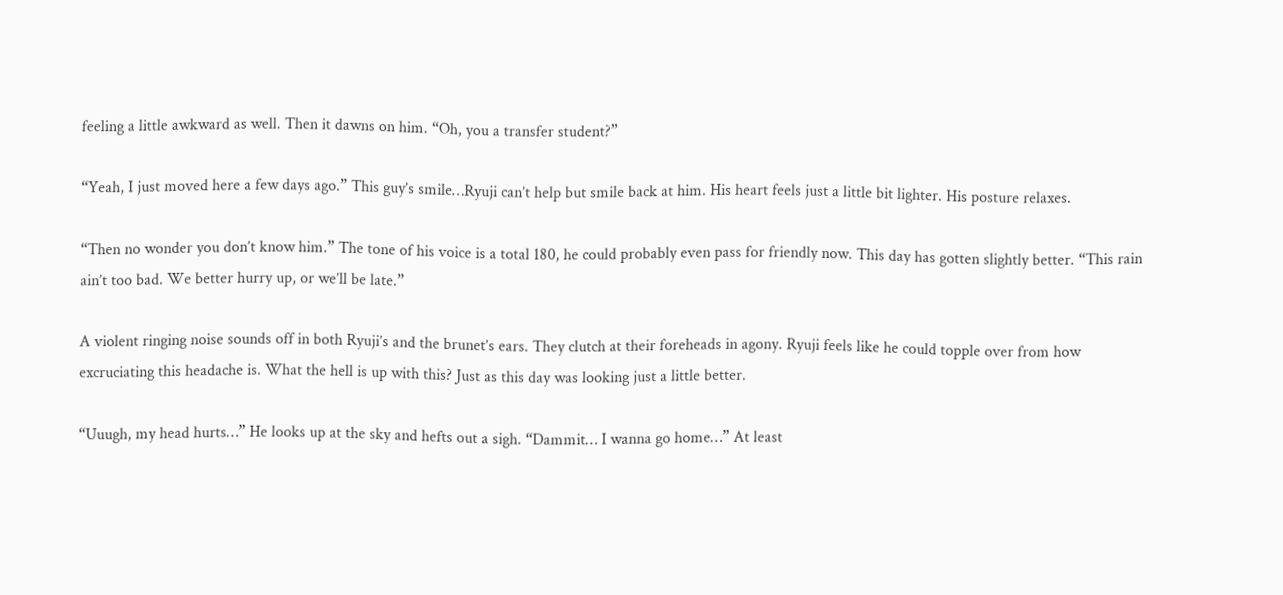feeling a little awkward as well. Then it dawns on him. “Oh, you a transfer student?”

“Yeah, I just moved here a few days ago.” This guy’s smile…Ryuji can’t help but smile back at him. His heart feels just a little bit lighter. His posture relaxes.

“Then no wonder you don’t know him.” The tone of his voice is a total 180, he could probably even pass for friendly now. This day has gotten slightly better. “This rain ain’t too bad. We better hurry up, or we’ll be late.”

A violent ringing noise sounds off in both Ryuji’s and the brunet’s ears. They clutch at their foreheads in agony. Ryuji feels like he could topple over from how excruciating this headache is. What the hell is up with this? Just as this day was looking just a little better.

“Uuugh, my head hurts…” He looks up at the sky and hefts out a sigh. “Dammit… I wanna go home…” At least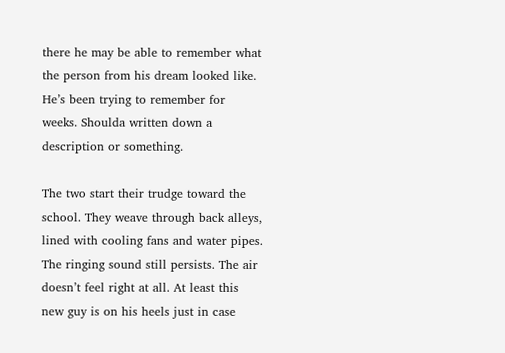there he may be able to remember what the person from his dream looked like. He’s been trying to remember for weeks. Shoulda written down a description or something.

The two start their trudge toward the school. They weave through back alleys, lined with cooling fans and water pipes. The ringing sound still persists. The air doesn’t feel right at all. At least this new guy is on his heels just in case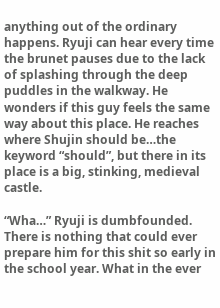anything out of the ordinary happens. Ryuji can hear every time the brunet pauses due to the lack of splashing through the deep puddles in the walkway. He wonders if this guy feels the same way about this place. He reaches where Shujin should be…the keyword “should”, but there in its place is a big, stinking, medieval castle.

“Wha…” Ryuji is dumbfounded. There is nothing that could ever prepare him for this shit so early in the school year. What in the ever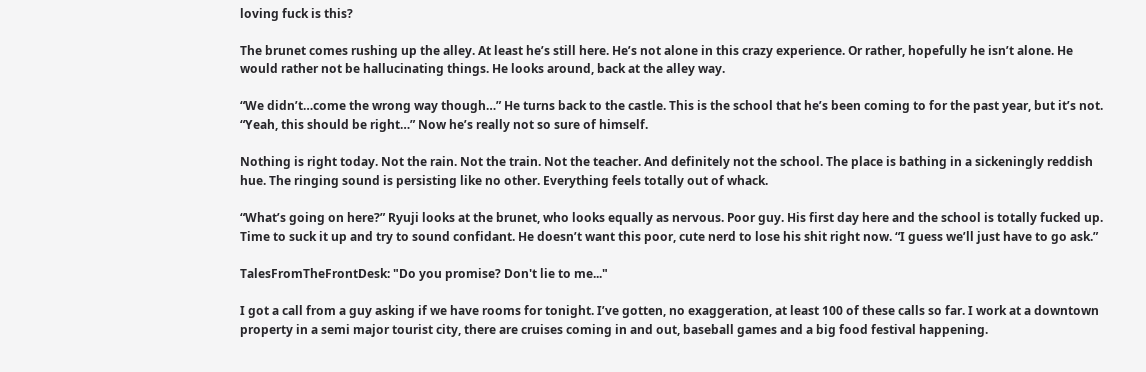loving fuck is this?

The brunet comes rushing up the alley. At least he’s still here. He’s not alone in this crazy experience. Or rather, hopefully he isn’t alone. He would rather not be hallucinating things. He looks around, back at the alley way.

“We didn’t…come the wrong way though…” He turns back to the castle. This is the school that he’s been coming to for the past year, but it’s not. “Yeah, this should be right…” Now he’s really not so sure of himself.

Nothing is right today. Not the rain. Not the train. Not the teacher. And definitely not the school. The place is bathing in a sickeningly reddish hue. The ringing sound is persisting like no other. Everything feels totally out of whack.

“What’s going on here?” Ryuji looks at the brunet, who looks equally as nervous. Poor guy. His first day here and the school is totally fucked up. Time to suck it up and try to sound confidant. He doesn’t want this poor, cute nerd to lose his shit right now. “I guess we’ll just have to go ask.”

TalesFromTheFrontDesk: "Do you promise? Don't lie to me..."

I got a call from a guy asking if we have rooms for tonight. I’ve gotten, no exaggeration, at least 100 of these calls so far. I work at a downtown property in a semi major tourist city, there are cruises coming in and out, baseball games and a big food festival happening.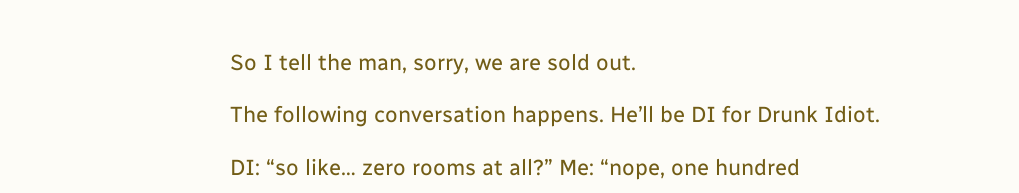So I tell the man, sorry, we are sold out.

The following conversation happens. He’ll be DI for Drunk Idiot.

DI: “so like… zero rooms at all?” Me: “nope, one hundred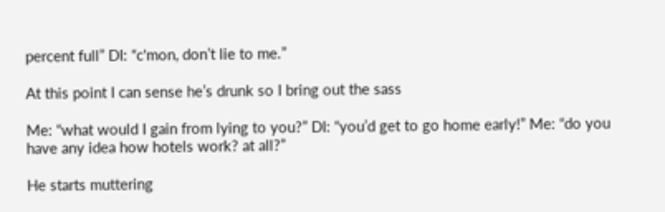percent full” DI: “c'mon, don’t lie to me.”

At this point I can sense he’s drunk so I bring out the sass

Me: “what would I gain from lying to you?” DI: “you’d get to go home early!” Me: “do you have any idea how hotels work? at all?”

He starts muttering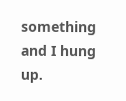something and I hung up.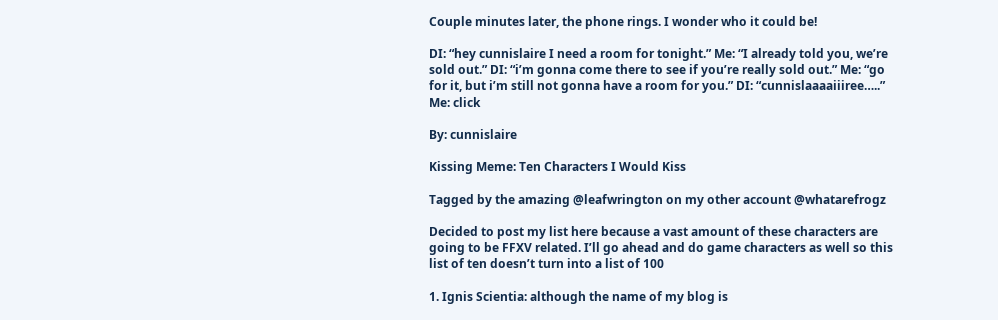Couple minutes later, the phone rings. I wonder who it could be!

DI: “hey cunnislaire I need a room for tonight.” Me: “I already told you, we’re sold out.” DI: “i’m gonna come there to see if you’re really sold out.” Me: “go for it, but i’m still not gonna have a room for you.” DI: “cunnislaaaaiiiree…..” Me: click

By: cunnislaire

Kissing Meme: Ten Characters I Would Kiss

Tagged by the amazing @leafwrington on my other account @whatarefrogz

Decided to post my list here because a vast amount of these characters are going to be FFXV related. I’ll go ahead and do game characters as well so this list of ten doesn’t turn into a list of 100

1. Ignis Scientia: although the name of my blog is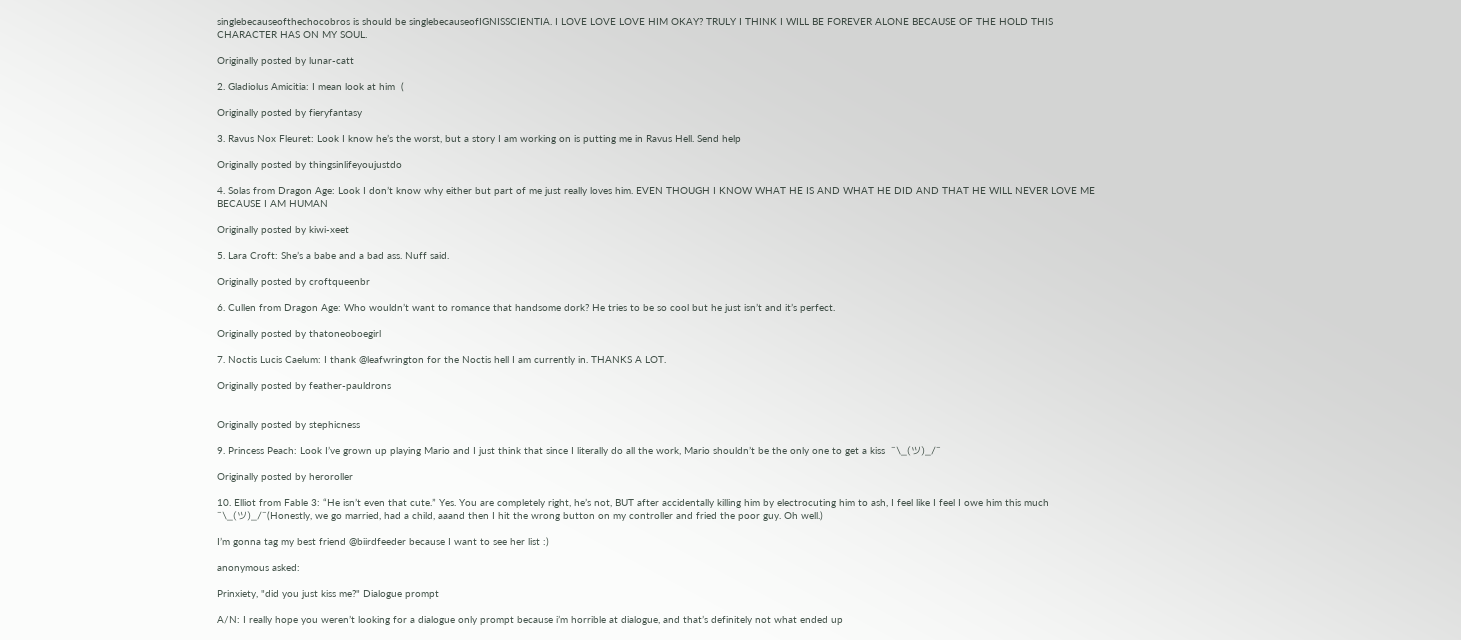singlebecauseofthechocobros is should be singlebecauseofIGNISSCIENTIA. I LOVE LOVE LOVE HIM OKAY? TRULY I THINK I WILL BE FOREVER ALONE BECAUSE OF THE HOLD THIS CHARACTER HAS ON MY SOUL.

Originally posted by lunar-catt

2. Gladiolus Amicitia: I mean look at him  (

Originally posted by fieryfantasy

3. Ravus Nox Fleuret: Look I know he’s the worst, but a story I am working on is putting me in Ravus Hell. Send help

Originally posted by thingsinlifeyoujustdo

4. Solas from Dragon Age: Look I don’t know why either but part of me just really loves him. EVEN THOUGH I KNOW WHAT HE IS AND WHAT HE DID AND THAT HE WILL NEVER LOVE ME BECAUSE I AM HUMAN

Originally posted by kiwi-xeet

5. Lara Croft: She’s a babe and a bad ass. Nuff said.

Originally posted by croftqueenbr

6. Cullen from Dragon Age: Who wouldn’t want to romance that handsome dork? He tries to be so cool but he just isn’t and it’s perfect.

Originally posted by thatoneoboegirl

7. Noctis Lucis Caelum: I thank @leafwrington for the Noctis hell I am currently in. THANKS A LOT.

Originally posted by feather-pauldrons


Originally posted by stephicness

9. Princess Peach: Look I’ve grown up playing Mario and I just think that since I literally do all the work, Mario shouldn’t be the only one to get a kiss  ¯\_(ツ)_/¯

Originally posted by heroroller

10. Elliot from Fable 3: “He isn’t even that cute.” Yes. You are completely right, he’s not, BUT after accidentally killing him by electrocuting him to ash, I feel like I feel I owe him this much ¯\_(ツ)_/¯(Honestly, we go married, had a child, aaand then I hit the wrong button on my controller and fried the poor guy. Oh well.)

I’m gonna tag my best friend @biirdfeeder because I want to see her list :)

anonymous asked:

Prinxiety, "did you just kiss me?" Dialogue prompt

A/N: I really hope you weren’t looking for a dialogue only prompt because i’m horrible at dialogue, and that’s definitely not what ended up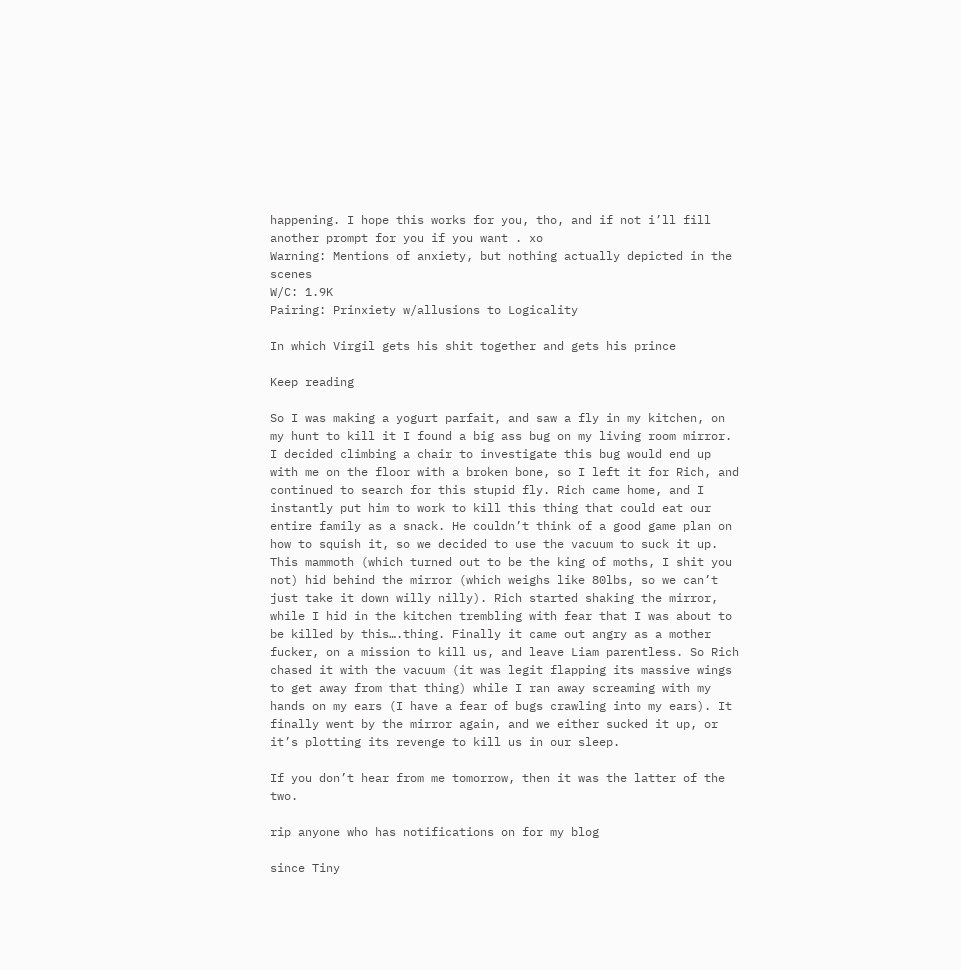happening. I hope this works for you, tho, and if not i’ll fill another prompt for you if you want . xo
Warning: Mentions of anxiety, but nothing actually depicted in the scenes
W/C: 1.9K
Pairing: Prinxiety w/allusions to Logicality

In which Virgil gets his shit together and gets his prince

Keep reading

So I was making a yogurt parfait, and saw a fly in my kitchen, on my hunt to kill it I found a big ass bug on my living room mirror. I decided climbing a chair to investigate this bug would end up with me on the floor with a broken bone, so I left it for Rich, and continued to search for this stupid fly. Rich came home, and I instantly put him to work to kill this thing that could eat our entire family as a snack. He couldn’t think of a good game plan on how to squish it, so we decided to use the vacuum to suck it up. This mammoth (which turned out to be the king of moths, I shit you not) hid behind the mirror (which weighs like 80lbs, so we can’t just take it down willy nilly). Rich started shaking the mirror, while I hid in the kitchen trembling with fear that I was about to be killed by this….thing. Finally it came out angry as a mother fucker, on a mission to kill us, and leave Liam parentless. So Rich chased it with the vacuum (it was legit flapping its massive wings to get away from that thing) while I ran away screaming with my hands on my ears (I have a fear of bugs crawling into my ears). It finally went by the mirror again, and we either sucked it up, or it’s plotting its revenge to kill us in our sleep.

If you don’t hear from me tomorrow, then it was the latter of the two.

rip anyone who has notifications on for my blog

since Tiny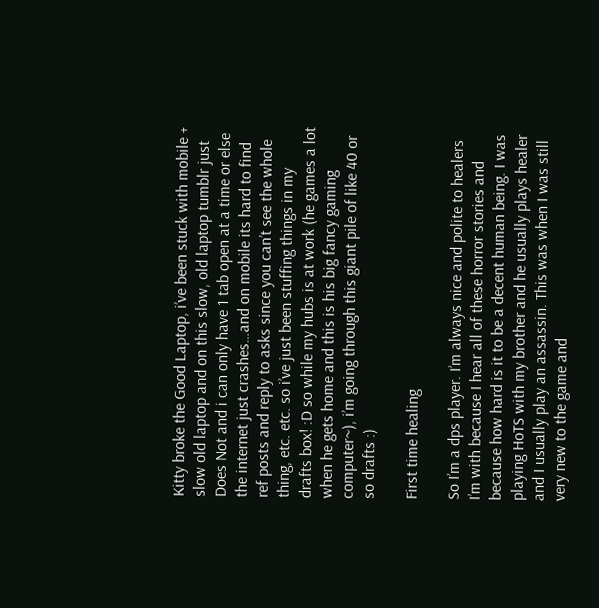Kitty broke the Good Laptop, i’ve been stuck with mobile + slow old laptop and on this slow, old laptop tumblr just Does Not and i can only have 1 tab open at a time or else the internet just crashes…and on mobile its hard to find ref posts and reply to asks since you can’t see the whole thing, etc. etc. so i’ve just been stuffing things in my drafts box! :D so while my hubs is at work (he games a lot when he gets home and this is his big fancy gaming computer~), i’m going through this giant pile of like 40 or so drafts :)

First time healing

So I’m a dps player. I’m always nice and polite to healers I’m with because I hear all of these horror stories and because how hard is it to be a decent human being. I was playing HoTS with my brother and he usually plays healer and I usually play an assassin. This was when I was still very new to the game and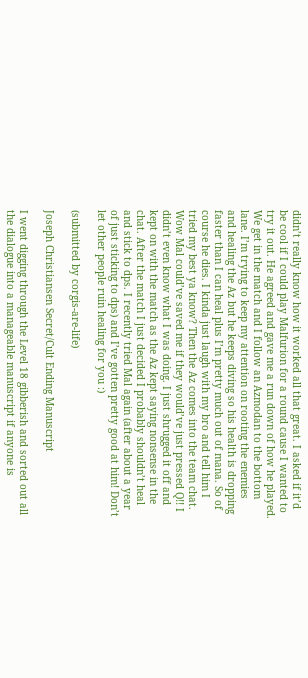didn’t really know how it worked all that great. I asked if it’d be cool if I could play Malfurion for a round cause I wanted to try it out. He agreed and gave me a run down of how he played. We get in the match and I follow an Azmodan to the bottom lane. I’m trying to keep my attention on rooting the enemies and healing the Az but he keeps diving so his health is dropping faster than I can heal plus I’m pretty much out of mana. So of course he dies. I kinda just laugh with my bro and tell him I tried my best ya know? Then the Az comes into the team chat. Wow Mal could’ve saved me if they would’ve just pressed Q!! I didn’t even know what I was doing. I just shrugged it off and kept on with the match as the Az kept saying nonsense in the chat. After the match I just decided I probably shouldn’t heal and stick to dps. I recently tried Mal again (after about a year of just sticking to dps) and I’ve gotten pretty good at him! Don’t let other people ruin healing for you :)

(submitted by corgis-are-life)

Joseph Christiansen Secret/Cult Ending Manuscript

I went digging through the Level 18 gibberish and sorted out all the dialogue into a manageable manuscript if anyone is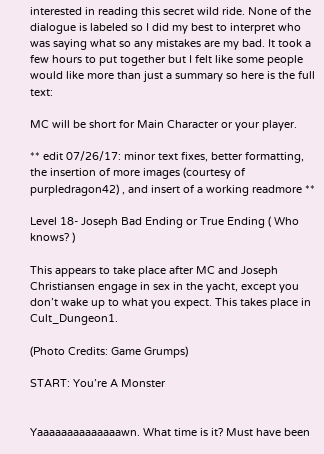interested in reading this secret wild ride. None of the dialogue is labeled so I did my best to interpret who was saying what so any mistakes are my bad. It took a few hours to put together but I felt like some people would like more than just a summary so here is the full text:

MC will be short for Main Character or your player.

** edit 07/26/17: minor text fixes, better formatting, the insertion of more images (courtesy of purpledragon42) , and insert of a working readmore **

Level 18- Joseph Bad Ending or True Ending ( Who knows? )

This appears to take place after MC and Joseph Christiansen engage in sex in the yacht, except you don’t wake up to what you expect. This takes place in Cult_Dungeon1.

(Photo Credits: Game Grumps)

START: You’re A Monster


Yaaaaaaaaaaaaaawn. What time is it? Must have been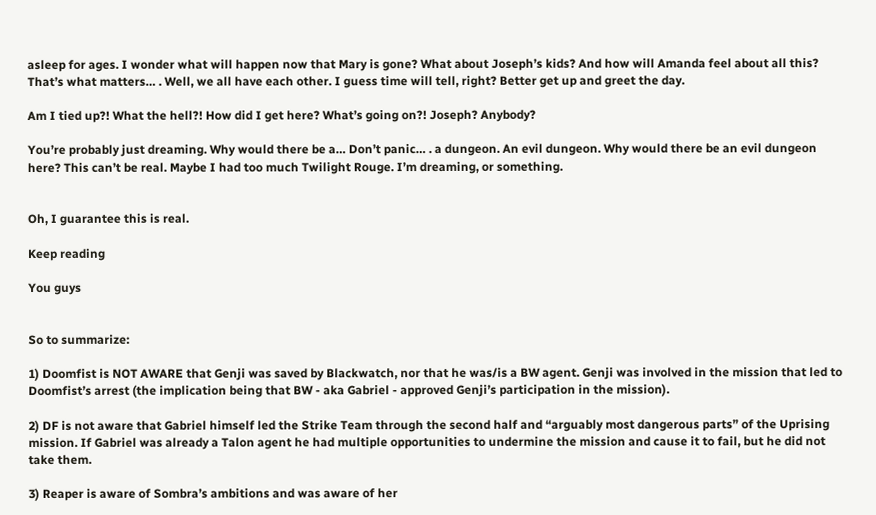asleep for ages. I wonder what will happen now that Mary is gone? What about Joseph’s kids? And how will Amanda feel about all this? That’s what matters… . Well, we all have each other. I guess time will tell, right? Better get up and greet the day.

Am I tied up?! What the hell?! How did I get here? What’s going on?! Joseph? Anybody?

You’re probably just dreaming. Why would there be a… Don’t panic… . a dungeon. An evil dungeon. Why would there be an evil dungeon here? This can’t be real. Maybe I had too much Twilight Rouge. I’m dreaming, or something.


Oh, I guarantee this is real.

Keep reading

You guys


So to summarize:

1) Doomfist is NOT AWARE that Genji was saved by Blackwatch, nor that he was/is a BW agent. Genji was involved in the mission that led to Doomfist’s arrest (the implication being that BW - aka Gabriel - approved Genji’s participation in the mission).

2) DF is not aware that Gabriel himself led the Strike Team through the second half and “arguably most dangerous parts” of the Uprising mission. If Gabriel was already a Talon agent he had multiple opportunities to undermine the mission and cause it to fail, but he did not take them.

3) Reaper is aware of Sombra’s ambitions and was aware of her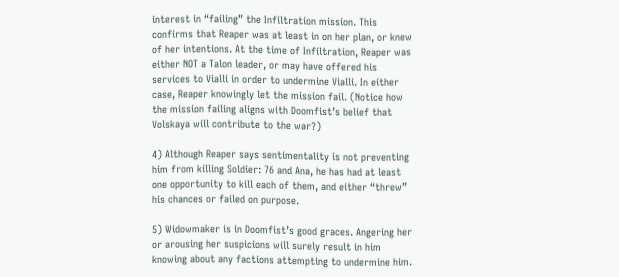interest in “failing” the Infiltration mission. This confirms that Reaper was at least in on her plan, or knew of her intentions. At the time of Infiltration, Reaper was either NOT a Talon leader, or may have offered his services to Vialli in order to undermine Vialli. In either case, Reaper knowingly let the mission fail. (Notice how the mission failing aligns with Doomfist’s belief that Volskaya will contribute to the war?)

4) Although Reaper says sentimentality is not preventing him from killing Soldier: 76 and Ana, he has had at least one opportunity to kill each of them, and either “threw” his chances or failed on purpose.

5) Widowmaker is in Doomfist’s good graces. Angering her or arousing her suspicions will surely result in him knowing about any factions attempting to undermine him.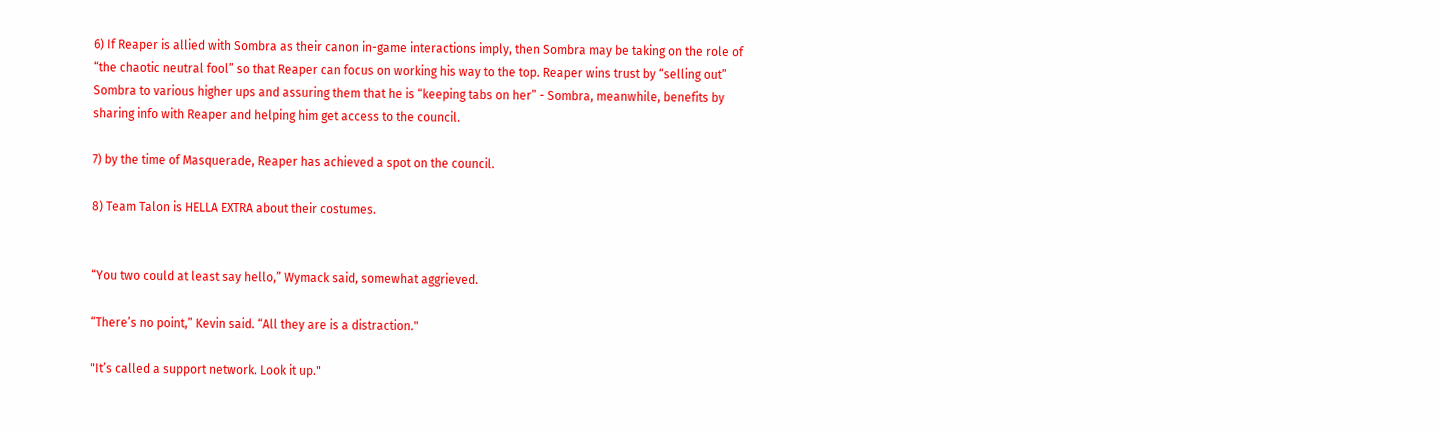6) If Reaper is allied with Sombra as their canon in-game interactions imply, then Sombra may be taking on the role of “the chaotic neutral fool” so that Reaper can focus on working his way to the top. Reaper wins trust by “selling out” Sombra to various higher ups and assuring them that he is “keeping tabs on her” - Sombra, meanwhile, benefits by sharing info with Reaper and helping him get access to the council.

7) by the time of Masquerade, Reaper has achieved a spot on the council.

8) Team Talon is HELLA EXTRA about their costumes.


“You two could at least say hello,” Wymack said, somewhat aggrieved.

“There’s no point,” Kevin said. “All they are is a distraction."

"It’s called a support network. Look it up."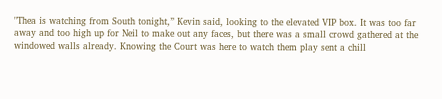"Thea is watching from South tonight,” Kevin said, looking to the elevated VIP box. It was too far away and too high up for Neil to make out any faces, but there was a small crowd gathered at the windowed walls already. Knowing the Court was here to watch them play sent a chill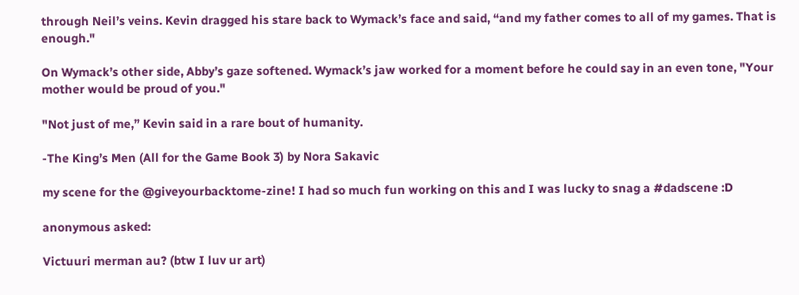through Neil’s veins. Kevin dragged his stare back to Wymack’s face and said, “and my father comes to all of my games. That is enough."

On Wymack’s other side, Abby’s gaze softened. Wymack’s jaw worked for a moment before he could say in an even tone, "Your mother would be proud of you."

"Not just of me,” Kevin said in a rare bout of humanity.

-The King’s Men (All for the Game Book 3) by Nora Sakavic

my scene for the @giveyourbacktome-zine! I had so much fun working on this and I was lucky to snag a #dadscene :D

anonymous asked:

Victuuri merman au? (btw I luv ur art)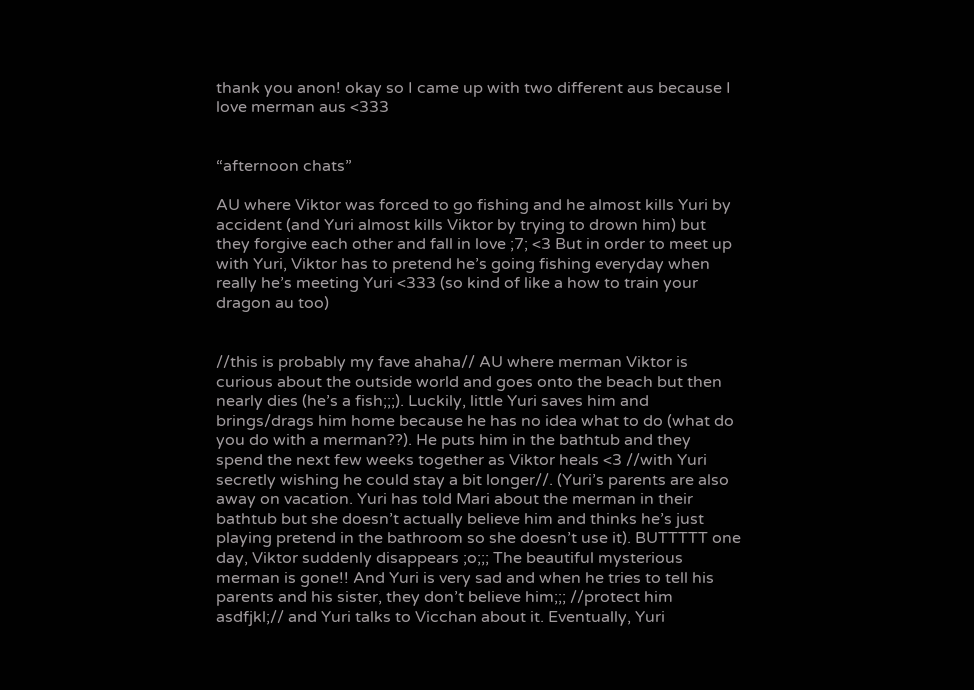thank you anon! okay so I came up with two different aus because I love merman aus <333


“afternoon chats”

AU where Viktor was forced to go fishing and he almost kills Yuri by accident (and Yuri almost kills Viktor by trying to drown him) but they forgive each other and fall in love ;7; <3 But in order to meet up with Yuri, Viktor has to pretend he’s going fishing everyday when really he’s meeting Yuri <333 (so kind of like a how to train your dragon au too)


//this is probably my fave ahaha// AU where merman Viktor is curious about the outside world and goes onto the beach but then nearly dies (he’s a fish;;;). Luckily, little Yuri saves him and brings/drags him home because he has no idea what to do (what do you do with a merman??). He puts him in the bathtub and they spend the next few weeks together as Viktor heals <3 //with Yuri secretly wishing he could stay a bit longer//. (Yuri’s parents are also away on vacation. Yuri has told Mari about the merman in their bathtub but she doesn’t actually believe him and thinks he’s just playing pretend in the bathroom so she doesn’t use it). BUTTTTT one day, Viktor suddenly disappears ;o;;; The beautiful mysterious merman is gone!! And Yuri is very sad and when he tries to tell his parents and his sister, they don’t believe him;;; //protect him asdfjkl;// and Yuri talks to Vicchan about it. Eventually, Yuri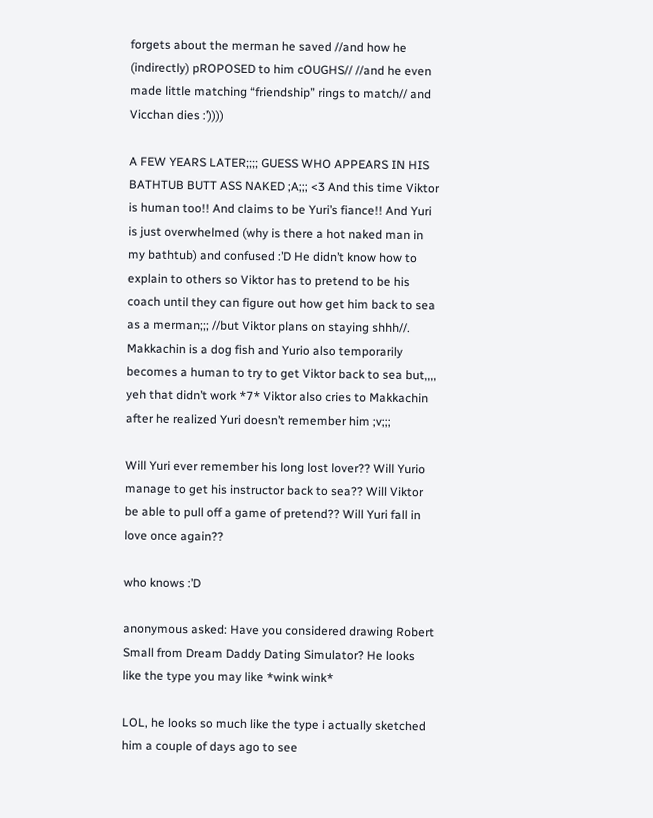forgets about the merman he saved //and how he (indirectly) pROPOSED to him cOUGHS// //and he even made little matching “friendship” rings to match// and Vicchan dies :’))))

A FEW YEARS LATER;;;; GUESS WHO APPEARS IN HIS BATHTUB BUTT ASS NAKED ;A;;; <3 And this time Viktor is human too!! And claims to be Yuri’s fiance!! And Yuri is just overwhelmed (why is there a hot naked man in my bathtub) and confused :’D He didn’t know how to explain to others so Viktor has to pretend to be his coach until they can figure out how get him back to sea as a merman;;; //but Viktor plans on staying shhh//. Makkachin is a dog fish and Yurio also temporarily becomes a human to try to get Viktor back to sea but,,,, yeh that didn’t work *7* Viktor also cries to Makkachin after he realized Yuri doesn’t remember him ;v;;;

Will Yuri ever remember his long lost lover?? Will Yurio manage to get his instructor back to sea?? Will Viktor be able to pull off a game of pretend?? Will Yuri fall in love once again??

who knows :’D

anonymous asked: Have you considered drawing Robert Small from Dream Daddy Dating Simulator? He looks like the type you may like *wink wink*

LOL, he looks so much like the type i actually sketched him a couple of days ago to see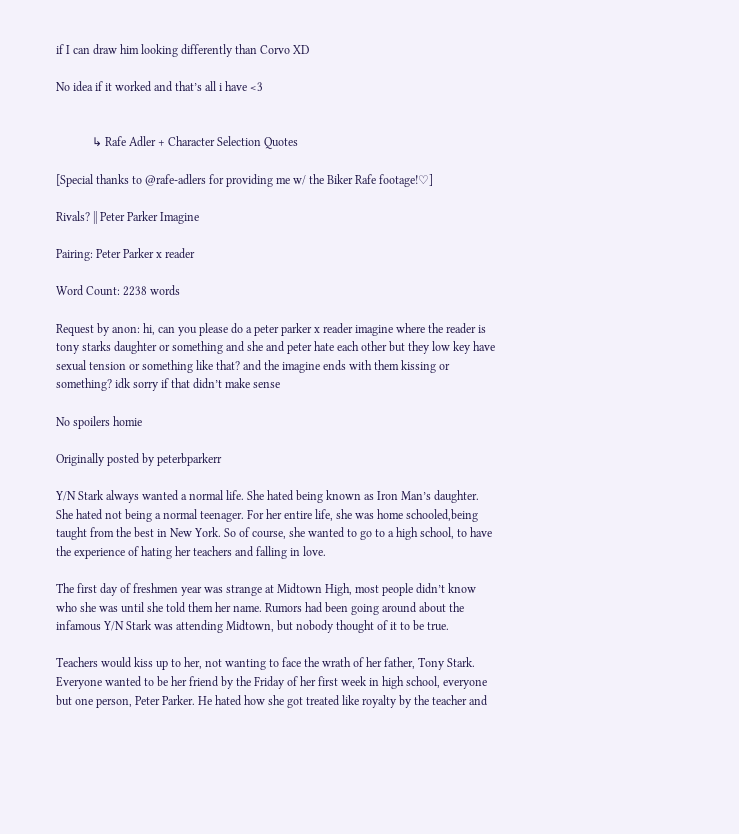if I can draw him looking differently than Corvo XD

No idea if it worked and that’s all i have <3


            ↳ Rafe Adler + Character Selection Quotes

[Special thanks to @rafe-adlers for providing me w/ the Biker Rafe footage!♡]

Rivals? || Peter Parker Imagine

Pairing: Peter Parker x reader

Word Count: 2238 words

Request by anon: hi, can you please do a peter parker x reader imagine where the reader is tony starks daughter or something and she and peter hate each other but they low key have sexual tension or something like that? and the imagine ends with them kissing or something? idk sorry if that didn’t make sense

No spoilers homie

Originally posted by peterbparkerr

Y/N Stark always wanted a normal life. She hated being known as Iron Man’s daughter. She hated not being a normal teenager. For her entire life, she was home schooled,being taught from the best in New York. So of course, she wanted to go to a high school, to have the experience of hating her teachers and falling in love.

The first day of freshmen year was strange at Midtown High, most people didn’t know who she was until she told them her name. Rumors had been going around about the infamous Y/N Stark was attending Midtown, but nobody thought of it to be true.

Teachers would kiss up to her, not wanting to face the wrath of her father, Tony Stark. Everyone wanted to be her friend by the Friday of her first week in high school, everyone but one person, Peter Parker. He hated how she got treated like royalty by the teacher and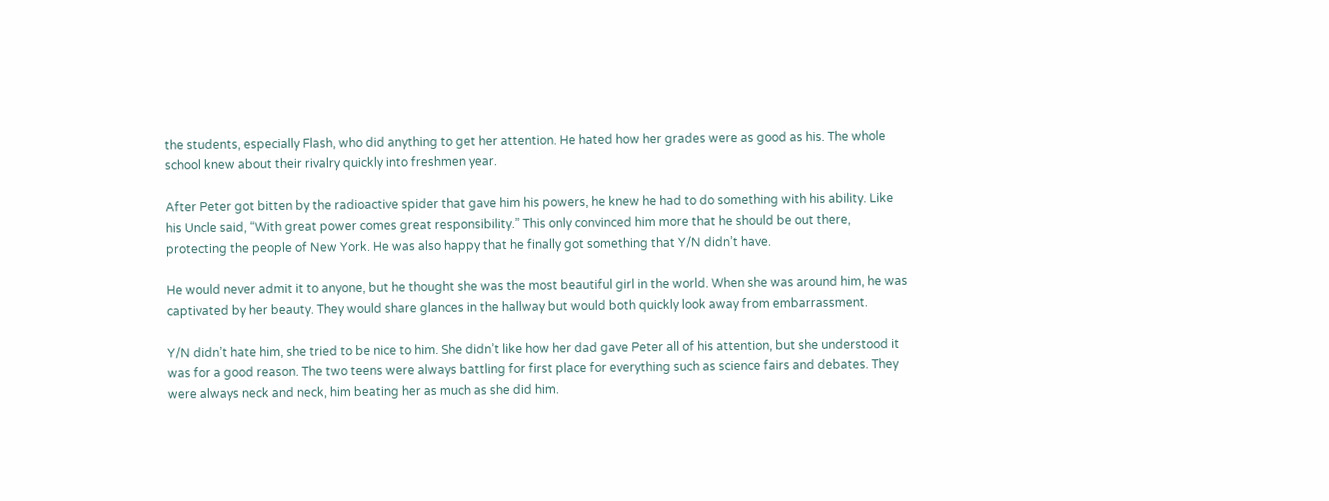the students, especially Flash, who did anything to get her attention. He hated how her grades were as good as his. The whole school knew about their rivalry quickly into freshmen year.

After Peter got bitten by the radioactive spider that gave him his powers, he knew he had to do something with his ability. Like his Uncle said, “With great power comes great responsibility.” This only convinced him more that he should be out there, protecting the people of New York. He was also happy that he finally got something that Y/N didn’t have.

He would never admit it to anyone, but he thought she was the most beautiful girl in the world. When she was around him, he was captivated by her beauty. They would share glances in the hallway but would both quickly look away from embarrassment.

Y/N didn’t hate him, she tried to be nice to him. She didn’t like how her dad gave Peter all of his attention, but she understood it was for a good reason. The two teens were always battling for first place for everything such as science fairs and debates. They were always neck and neck, him beating her as much as she did him.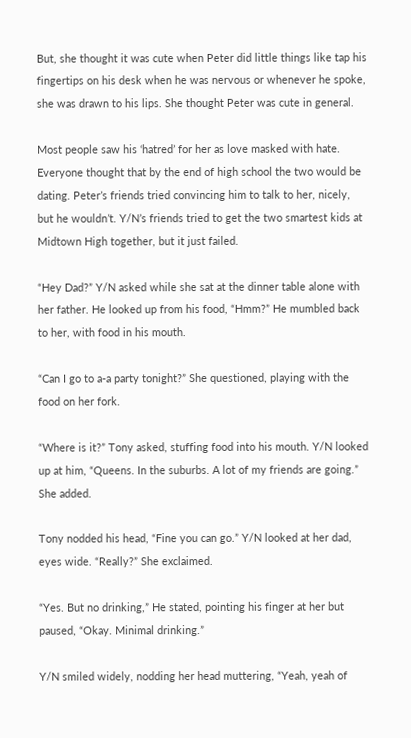But, she thought it was cute when Peter did little things like tap his fingertips on his desk when he was nervous or whenever he spoke, she was drawn to his lips. She thought Peter was cute in general.

Most people saw his ‘hatred’ for her as love masked with hate. Everyone thought that by the end of high school the two would be dating. Peter’s friends tried convincing him to talk to her, nicely, but he wouldn’t. Y/N’s friends tried to get the two smartest kids at Midtown High together, but it just failed.

“Hey Dad?” Y/N asked while she sat at the dinner table alone with her father. He looked up from his food, “Hmm?” He mumbled back to her, with food in his mouth.

“Can I go to a-a party tonight?” She questioned, playing with the food on her fork.

“Where is it?” Tony asked, stuffing food into his mouth. Y/N looked up at him, “Queens. In the suburbs. A lot of my friends are going.” She added.

Tony nodded his head, “Fine you can go.” Y/N looked at her dad, eyes wide. “Really?” She exclaimed.

“Yes. But no drinking,” He stated, pointing his finger at her but paused, “Okay. Minimal drinking.”

Y/N smiled widely, nodding her head muttering, “Yeah, yeah of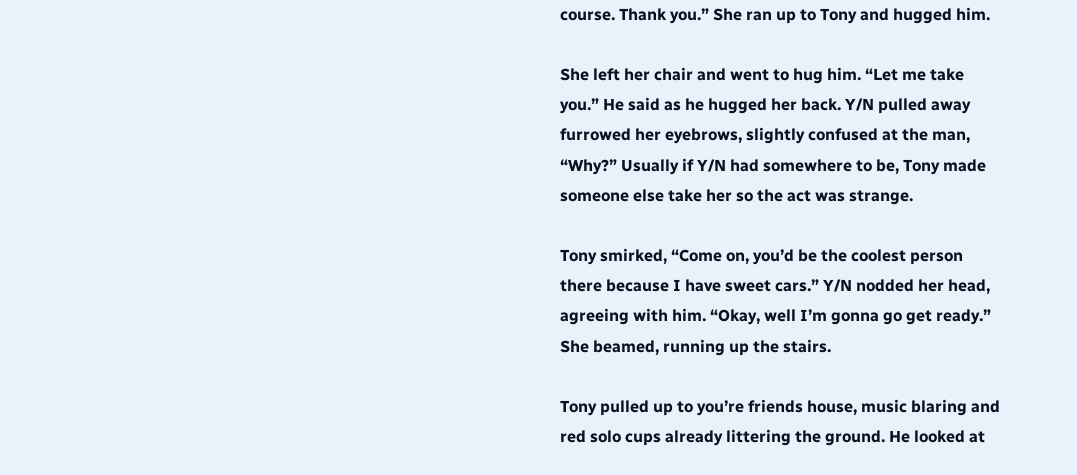course. Thank you.” She ran up to Tony and hugged him.

She left her chair and went to hug him. “Let me take you.” He said as he hugged her back. Y/N pulled away furrowed her eyebrows, slightly confused at the man, “Why?” Usually if Y/N had somewhere to be, Tony made someone else take her so the act was strange.

Tony smirked, “Come on, you’d be the coolest person there because I have sweet cars.” Y/N nodded her head, agreeing with him. “Okay, well I’m gonna go get ready.” She beamed, running up the stairs.

Tony pulled up to you’re friends house, music blaring and red solo cups already littering the ground. He looked at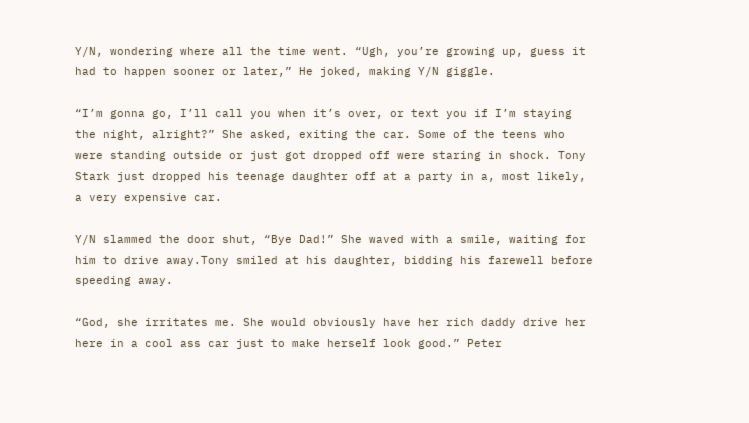Y/N, wondering where all the time went. “Ugh, you’re growing up, guess it had to happen sooner or later,” He joked, making Y/N giggle.

“I’m gonna go, I’ll call you when it’s over, or text you if I’m staying the night, alright?” She asked, exiting the car. Some of the teens who were standing outside or just got dropped off were staring in shock. Tony Stark just dropped his teenage daughter off at a party in a, most likely, a very expensive car.

Y/N slammed the door shut, “Bye Dad!” She waved with a smile, waiting for him to drive away.Tony smiled at his daughter, bidding his farewell before speeding away.

“God, she irritates me. She would obviously have her rich daddy drive her here in a cool ass car just to make herself look good.” Peter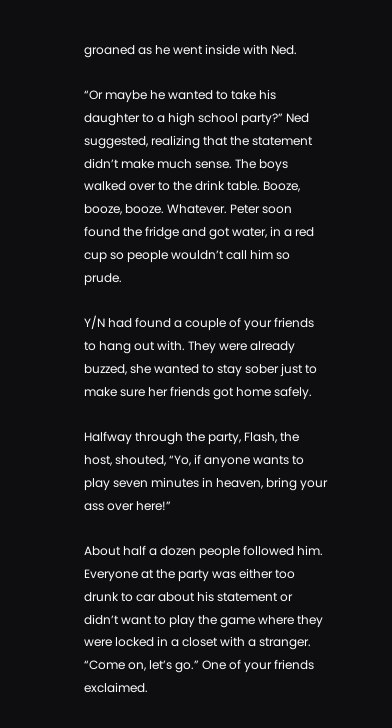groaned as he went inside with Ned.

“Or maybe he wanted to take his daughter to a high school party?” Ned suggested, realizing that the statement didn’t make much sense. The boys walked over to the drink table. Booze, booze, booze. Whatever. Peter soon found the fridge and got water, in a red cup so people wouldn’t call him so prude.

Y/N had found a couple of your friends to hang out with. They were already buzzed, she wanted to stay sober just to make sure her friends got home safely.

Halfway through the party, Flash, the host, shouted, “Yo, if anyone wants to play seven minutes in heaven, bring your ass over here!”

About half a dozen people followed him. Everyone at the party was either too drunk to car about his statement or didn’t want to play the game where they were locked in a closet with a stranger. “Come on, let’s go.” One of your friends exclaimed.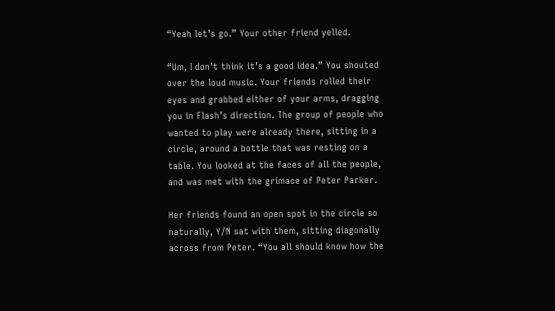“Yeah let’s go.” Your other friend yelled.

“Um, I don’t think it’s a good idea.” You shouted over the loud music. Your friends rolled their eyes and grabbed either of your arms, dragging you in Flash’s direction. The group of people who wanted to play were already there, sitting in a circle, around a bottle that was resting on a table. You looked at the faces of all the people, and was met with the grimace of Peter Parker.

Her friends found an open spot in the circle so naturally, Y/N sat with them, sitting diagonally across from Peter. “You all should know how the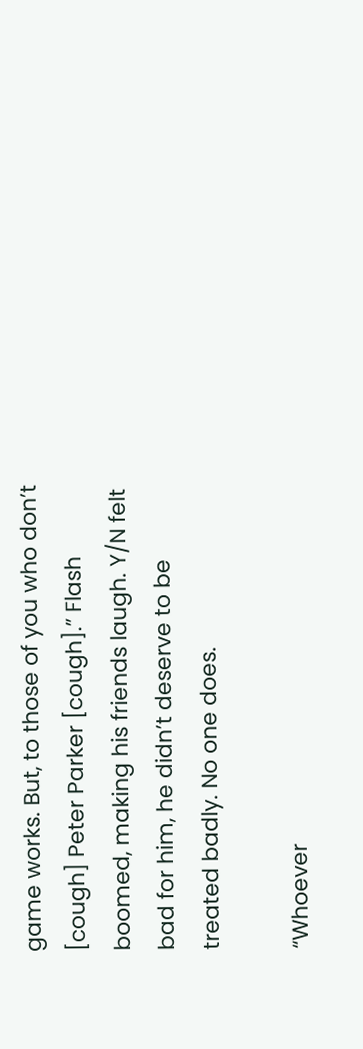game works. But, to those of you who don’t [cough] Peter Parker [cough].” Flash boomed, making his friends laugh. Y/N felt bad for him, he didn’t deserve to be treated badly. No one does.

“Whoever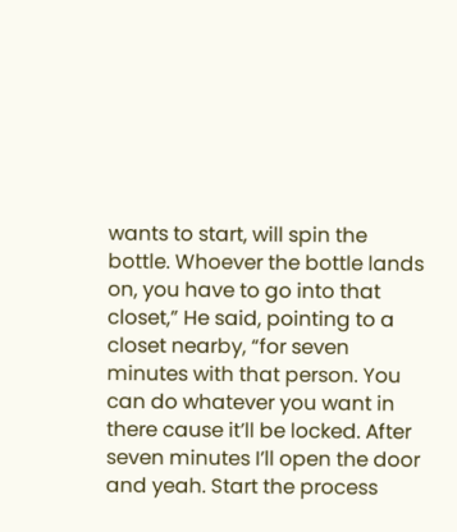wants to start, will spin the bottle. Whoever the bottle lands on, you have to go into that closet,” He said, pointing to a closet nearby, “for seven minutes with that person. You can do whatever you want in there cause it’ll be locked. After seven minutes I’ll open the door and yeah. Start the process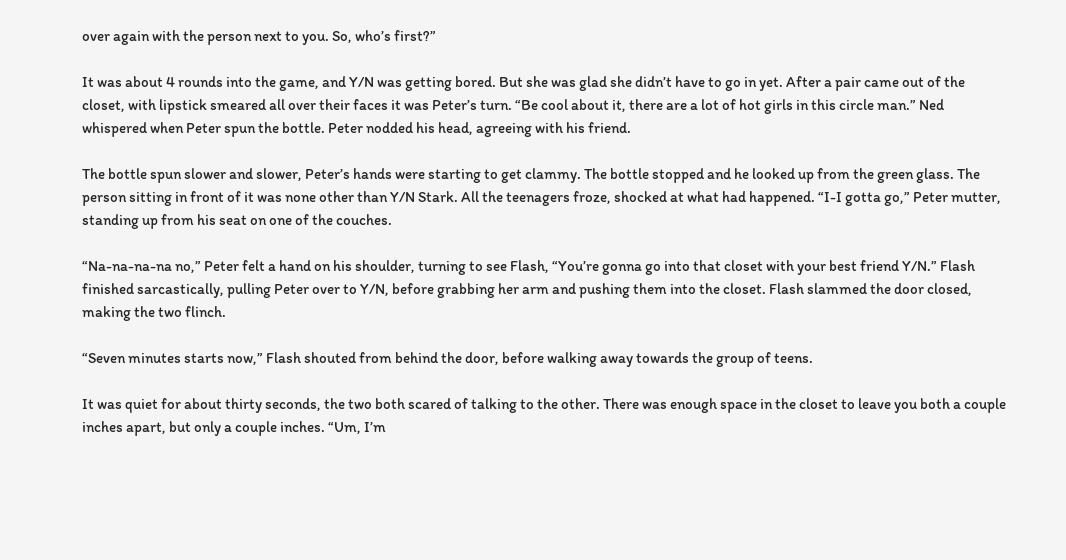over again with the person next to you. So, who’s first?”

It was about 4 rounds into the game, and Y/N was getting bored. But she was glad she didn’t have to go in yet. After a pair came out of the closet, with lipstick smeared all over their faces it was Peter’s turn. “Be cool about it, there are a lot of hot girls in this circle man.” Ned whispered when Peter spun the bottle. Peter nodded his head, agreeing with his friend.

The bottle spun slower and slower, Peter’s hands were starting to get clammy. The bottle stopped and he looked up from the green glass. The person sitting in front of it was none other than Y/N Stark. All the teenagers froze, shocked at what had happened. “I-I gotta go,” Peter mutter, standing up from his seat on one of the couches.

“Na-na-na-na no,” Peter felt a hand on his shoulder, turning to see Flash, “You’re gonna go into that closet with your best friend Y/N.” Flash finished sarcastically, pulling Peter over to Y/N, before grabbing her arm and pushing them into the closet. Flash slammed the door closed, making the two flinch.

“Seven minutes starts now,” Flash shouted from behind the door, before walking away towards the group of teens.

It was quiet for about thirty seconds, the two both scared of talking to the other. There was enough space in the closet to leave you both a couple inches apart, but only a couple inches. “Um, I’m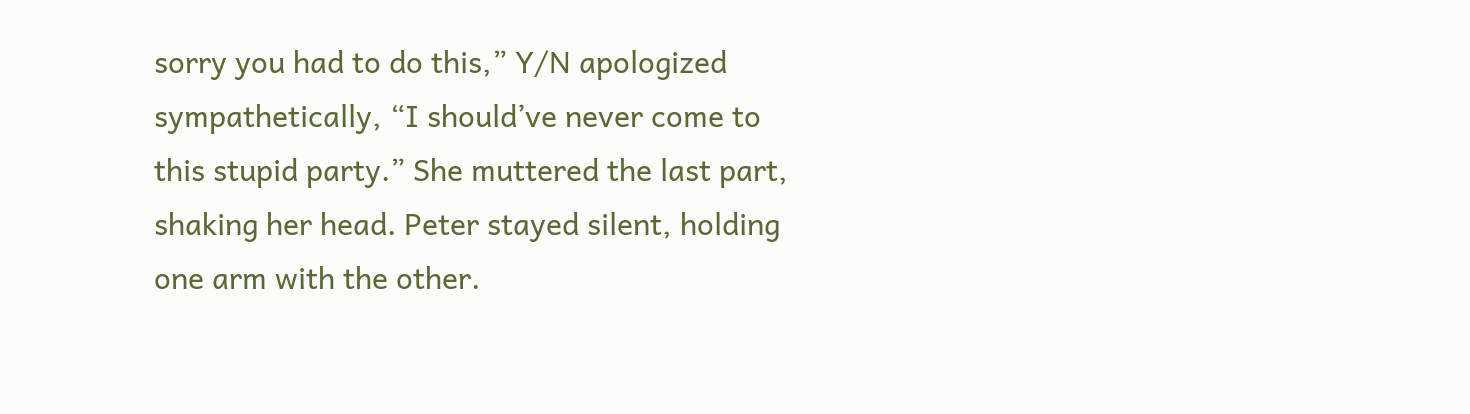sorry you had to do this,” Y/N apologized sympathetically, “I should’ve never come to this stupid party.” She muttered the last part, shaking her head. Peter stayed silent, holding one arm with the other.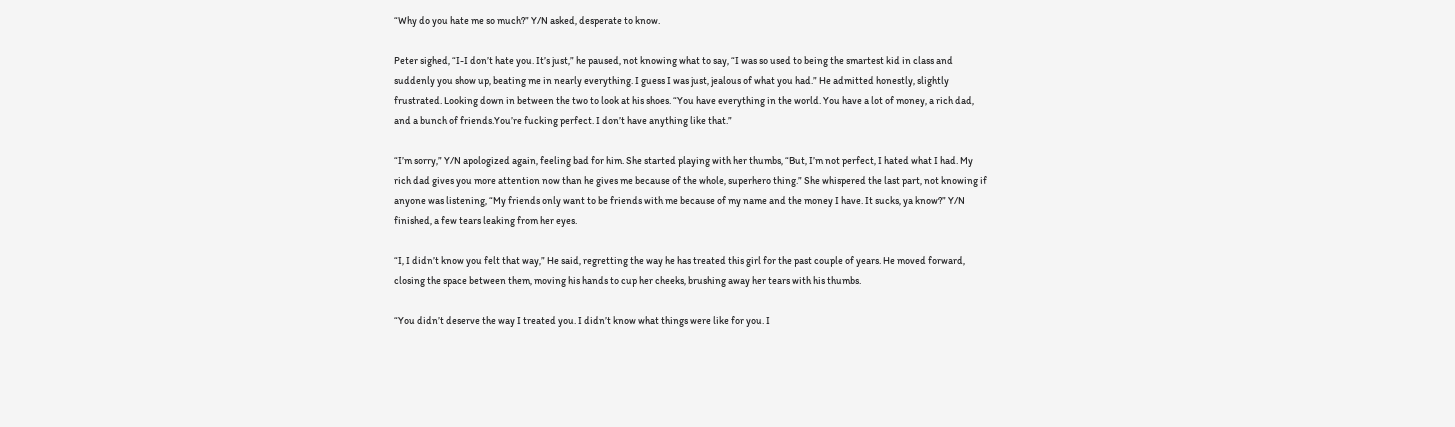“Why do you hate me so much?” Y/N asked, desperate to know.

Peter sighed, “I-I don’t hate you. It’s just,” he paused, not knowing what to say, “I was so used to being the smartest kid in class and suddenly you show up, beating me in nearly everything. I guess I was just, jealous of what you had.” He admitted honestly, slightly frustrated. Looking down in between the two to look at his shoes. “You have everything in the world. You have a lot of money, a rich dad, and a bunch of friends.You’re fucking perfect. I don’t have anything like that.”

“I’m sorry,” Y/N apologized again, feeling bad for him. She started playing with her thumbs, “But, I’m not perfect, I hated what I had. My rich dad gives you more attention now than he gives me because of the whole, superhero thing.” She whispered the last part, not knowing if anyone was listening, “My friends only want to be friends with me because of my name and the money I have. It sucks, ya know?” Y/N finished, a few tears leaking from her eyes.

“I, I didn’t know you felt that way,” He said, regretting the way he has treated this girl for the past couple of years. He moved forward, closing the space between them, moving his hands to cup her cheeks, brushing away her tears with his thumbs.

“You didn’t deserve the way I treated you. I didn’t know what things were like for you. I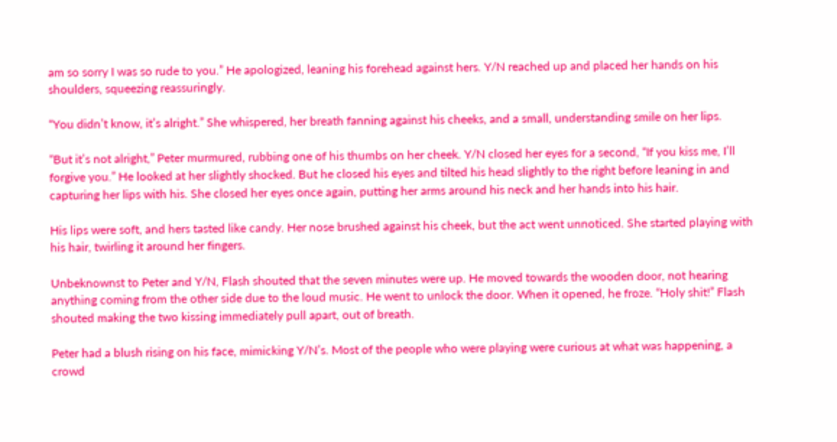am so sorry I was so rude to you.” He apologized, leaning his forehead against hers. Y/N reached up and placed her hands on his shoulders, squeezing reassuringly.

“You didn’t know, it’s alright.” She whispered, her breath fanning against his cheeks, and a small, understanding smile on her lips.

“But it’s not alright,” Peter murmured, rubbing one of his thumbs on her cheek. Y/N closed her eyes for a second, “If you kiss me, I’ll forgive you.” He looked at her slightly shocked. But he closed his eyes and tilted his head slightly to the right before leaning in and capturing her lips with his. She closed her eyes once again, putting her arms around his neck and her hands into his hair.

His lips were soft, and hers tasted like candy. Her nose brushed against his cheek, but the act went unnoticed. She started playing with his hair, twirling it around her fingers.

Unbeknownst to Peter and Y/N, Flash shouted that the seven minutes were up. He moved towards the wooden door, not hearing anything coming from the other side due to the loud music. He went to unlock the door. When it opened, he froze. “Holy shit!” Flash shouted making the two kissing immediately pull apart, out of breath.

Peter had a blush rising on his face, mimicking Y/N’s. Most of the people who were playing were curious at what was happening, a crowd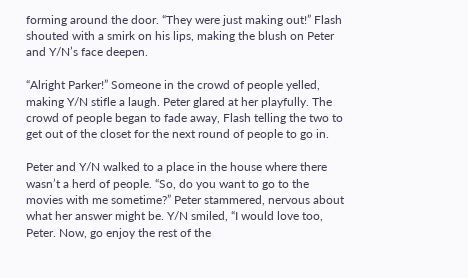forming around the door. “They were just making out!” Flash shouted with a smirk on his lips, making the blush on Peter and Y/N’s face deepen.

“Alright Parker!” Someone in the crowd of people yelled, making Y/N stifle a laugh. Peter glared at her playfully. The crowd of people began to fade away, Flash telling the two to get out of the closet for the next round of people to go in.

Peter and Y/N walked to a place in the house where there wasn’t a herd of people. “So, do you want to go to the movies with me sometime?” Peter stammered, nervous about what her answer might be. Y/N smiled, “I would love too, Peter. Now, go enjoy the rest of the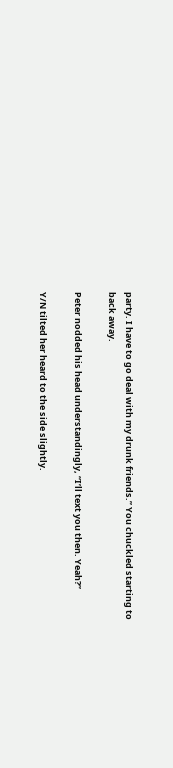party. I have to go deal with my drunk friends.” You chuckled starting to back away.

Peter nodded his head understandingly, “I’ll text you then. Yeah?”

Y/N tilted her heard to the side slightly.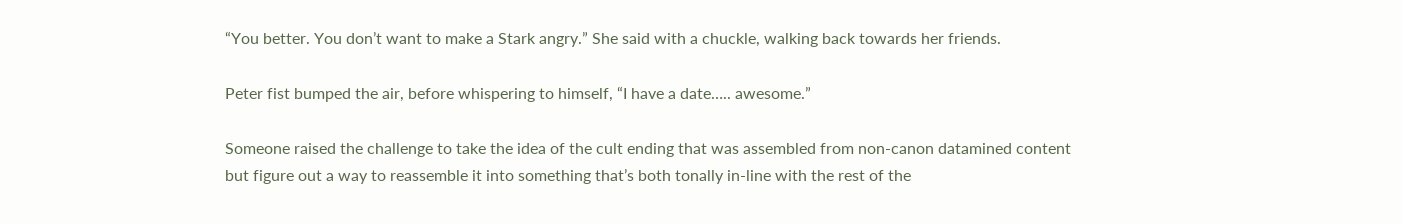“You better. You don’t want to make a Stark angry.” She said with a chuckle, walking back towards her friends.

Peter fist bumped the air, before whispering to himself, “I have a date….. awesome.”

Someone raised the challenge to take the idea of the cult ending that was assembled from non-canon datamined content but figure out a way to reassemble it into something that’s both tonally in-line with the rest of the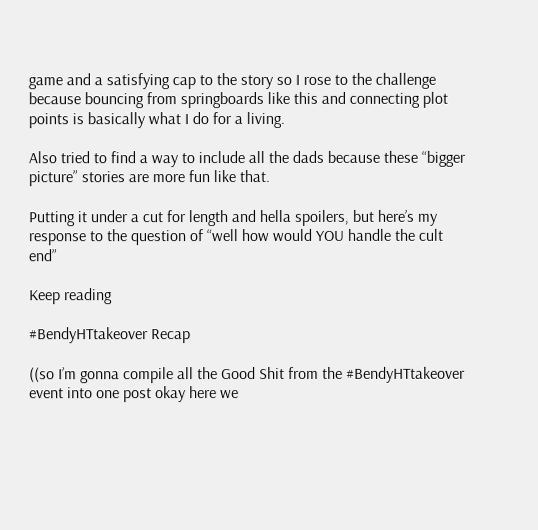game and a satisfying cap to the story so I rose to the challenge because bouncing from springboards like this and connecting plot points is basically what I do for a living.

Also tried to find a way to include all the dads because these “bigger picture” stories are more fun like that.

Putting it under a cut for length and hella spoilers, but here’s my response to the question of “well how would YOU handle the cult end”

Keep reading

#BendyHTtakeover Recap

((so I’m gonna compile all the Good Shit from the #BendyHTtakeover event into one post okay here we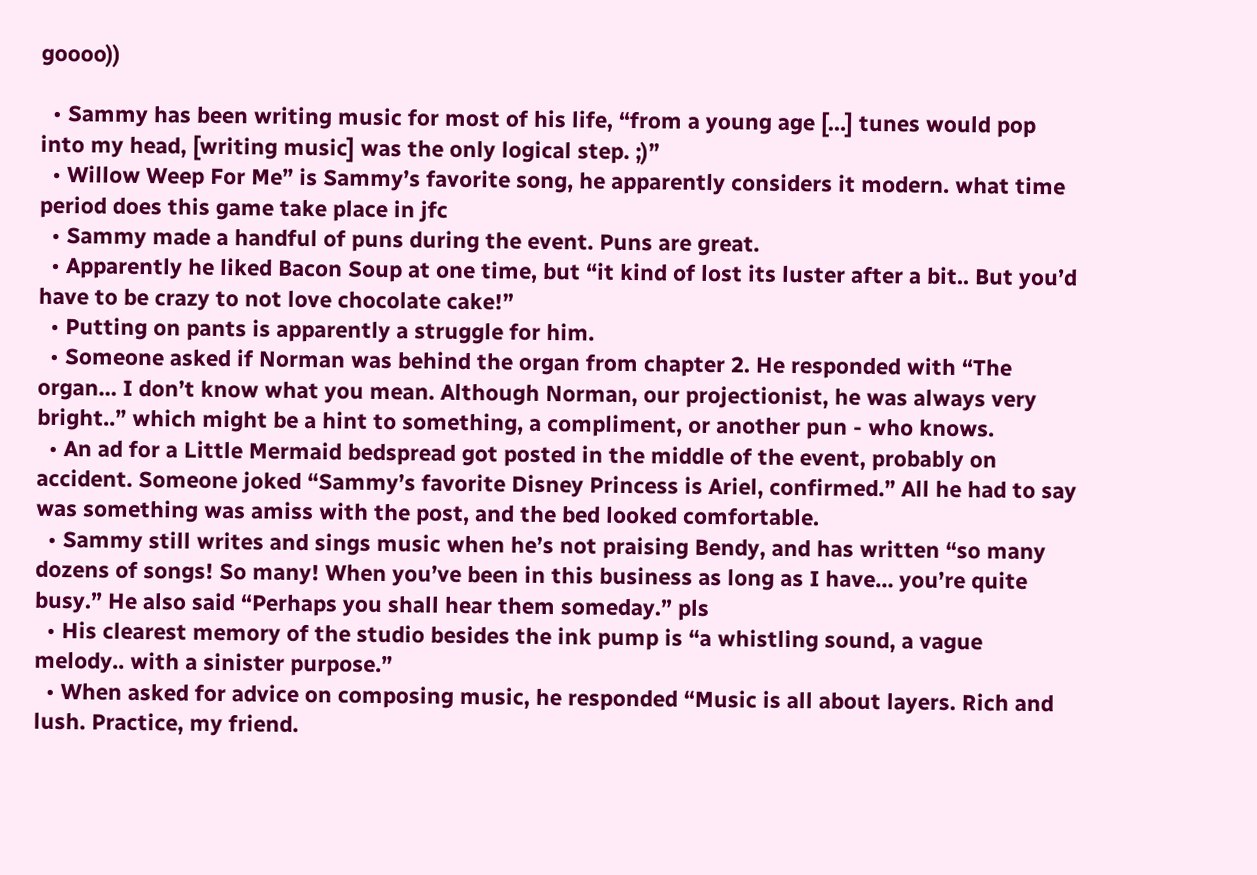goooo))

  • Sammy has been writing music for most of his life, “from a young age […] tunes would pop into my head, [writing music] was the only logical step. ;)”
  • Willow Weep For Me” is Sammy’s favorite song, he apparently considers it modern. what time period does this game take place in jfc
  • Sammy made a handful of puns during the event. Puns are great.
  • Apparently he liked Bacon Soup at one time, but “it kind of lost its luster after a bit.. But you’d have to be crazy to not love chocolate cake!”
  • Putting on pants is apparently a struggle for him.
  • Someone asked if Norman was behind the organ from chapter 2. He responded with “The organ… I don’t know what you mean. Although Norman, our projectionist, he was always very bright..” which might be a hint to something, a compliment, or another pun - who knows.
  • An ad for a Little Mermaid bedspread got posted in the middle of the event, probably on accident. Someone joked “Sammy’s favorite Disney Princess is Ariel, confirmed.” All he had to say was something was amiss with the post, and the bed looked comfortable.
  • Sammy still writes and sings music when he’s not praising Bendy, and has written “so many dozens of songs! So many! When you’ve been in this business as long as I have… you’re quite busy.” He also said “Perhaps you shall hear them someday.” pls
  • His clearest memory of the studio besides the ink pump is “a whistling sound, a vague melody.. with a sinister purpose.”
  • When asked for advice on composing music, he responded “Music is all about layers. Rich and lush. Practice, my friend.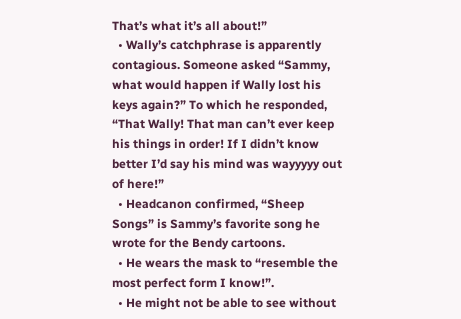That’s what it’s all about!”
  • Wally’s catchphrase is apparently contagious. Someone asked “Sammy, what would happen if Wally lost his keys again?” To which he responded, “That Wally! That man can’t ever keep his things in order! If I didn’t know better I’d say his mind was wayyyyy out of here!”
  • Headcanon confirmed, “Sheep Songs” is Sammy’s favorite song he wrote for the Bendy cartoons.
  • He wears the mask to “resemble the most perfect form I know!”.
  • He might not be able to see without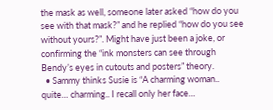the mask as well, someone later asked “how do you see with that mask?” and he replied “how do you see without yours?”. Might have just been a joke, or confirming the “ink monsters can see through Bendy’s eyes in cutouts and posters” theory.
  • Sammy thinks Susie is “A charming woman.. quite… charming.. I recall only her face…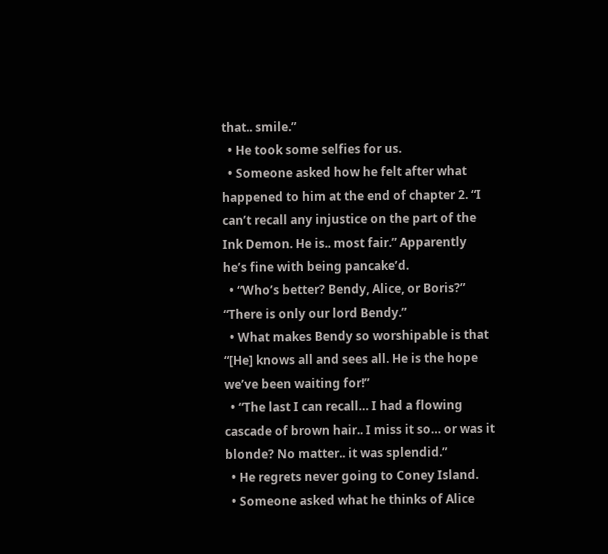that.. smile.”
  • He took some selfies for us.
  • Someone asked how he felt after what happened to him at the end of chapter 2. “I can’t recall any injustice on the part of the Ink Demon. He is.. most fair.” Apparently he’s fine with being pancake’d.
  • “Who’s better? Bendy, Alice, or Boris?” “There is only our lord Bendy.”
  • What makes Bendy so worshipable is that “[He] knows all and sees all. He is the hope we’ve been waiting for!”
  • “The last I can recall… I had a flowing cascade of brown hair.. I miss it so… or was it blonde? No matter.. it was splendid.”
  • He regrets never going to Coney Island.
  • Someone asked what he thinks of Alice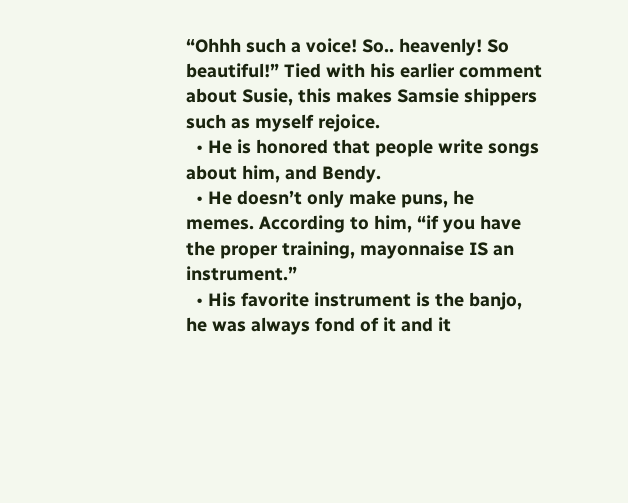“Ohhh such a voice! So.. heavenly! So beautiful!” Tied with his earlier comment about Susie, this makes Samsie shippers such as myself rejoice.
  • He is honored that people write songs about him, and Bendy.
  • He doesn’t only make puns, he memes. According to him, “if you have the proper training, mayonnaise IS an instrument.”
  • His favorite instrument is the banjo, he was always fond of it and it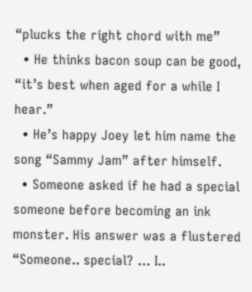“plucks the right chord with me”
  • He thinks bacon soup can be good, “it’s best when aged for a while I hear.”
  • He’s happy Joey let him name the song “Sammy Jam” after himself.
  • Someone asked if he had a special someone before becoming an ink monster. His answer was a flustered “Someone.. special? … I..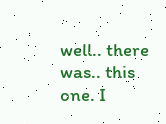well.. there was.. this one. I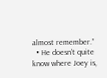almost remember.”
  • He doesn’t quite know where Joey is,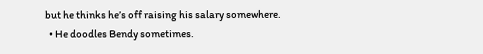but he thinks he’s off raising his salary somewhere.
  • He doodles Bendy sometimes.